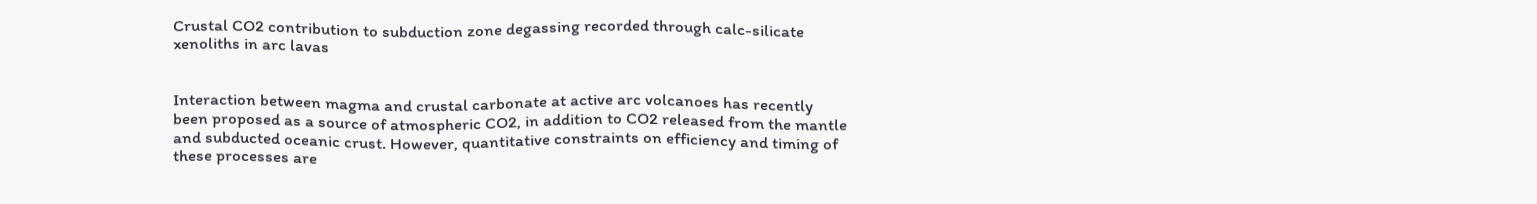Crustal CO2 contribution to subduction zone degassing recorded through calc-silicate xenoliths in arc lavas


Interaction between magma and crustal carbonate at active arc volcanoes has recently been proposed as a source of atmospheric CO2, in addition to CO2 released from the mantle and subducted oceanic crust. However, quantitative constraints on efficiency and timing of these processes are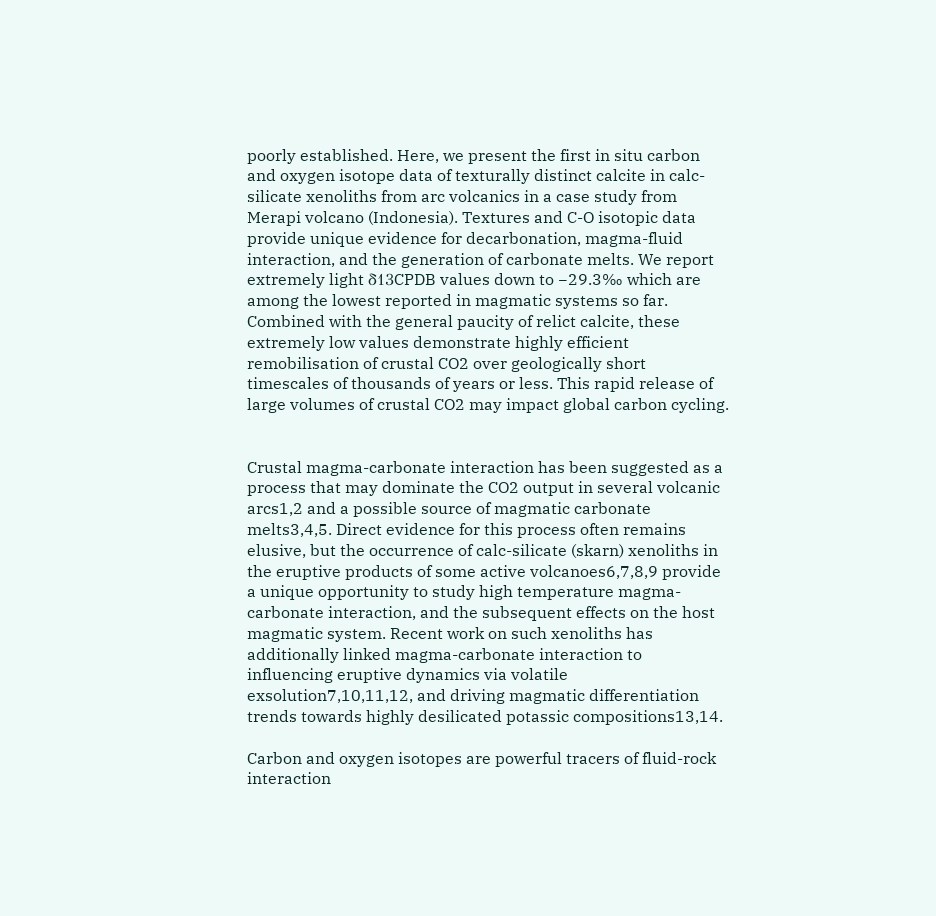poorly established. Here, we present the first in situ carbon and oxygen isotope data of texturally distinct calcite in calc-silicate xenoliths from arc volcanics in a case study from Merapi volcano (Indonesia). Textures and C-O isotopic data provide unique evidence for decarbonation, magma-fluid interaction, and the generation of carbonate melts. We report extremely light δ13CPDB values down to −29.3‰ which are among the lowest reported in magmatic systems so far. Combined with the general paucity of relict calcite, these extremely low values demonstrate highly efficient remobilisation of crustal CO2 over geologically short timescales of thousands of years or less. This rapid release of large volumes of crustal CO2 may impact global carbon cycling.


Crustal magma-carbonate interaction has been suggested as a process that may dominate the CO2 output in several volcanic arcs1,2 and a possible source of magmatic carbonate melts3,4,5. Direct evidence for this process often remains elusive, but the occurrence of calc-silicate (skarn) xenoliths in the eruptive products of some active volcanoes6,7,8,9 provide a unique opportunity to study high temperature magma-carbonate interaction, and the subsequent effects on the host magmatic system. Recent work on such xenoliths has additionally linked magma-carbonate interaction to influencing eruptive dynamics via volatile exsolution7,10,11,12, and driving magmatic differentiation trends towards highly desilicated potassic compositions13,14.

Carbon and oxygen isotopes are powerful tracers of fluid-rock interaction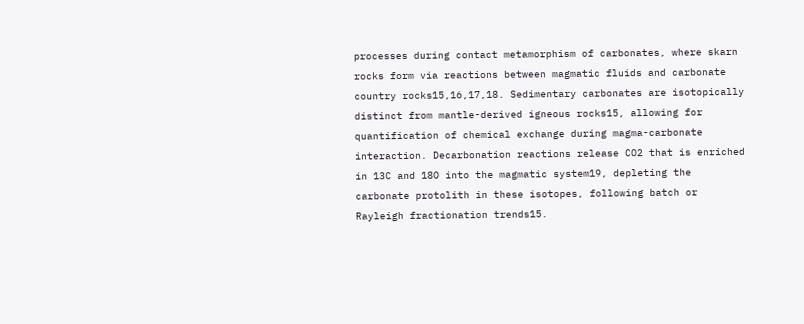processes during contact metamorphism of carbonates, where skarn rocks form via reactions between magmatic fluids and carbonate country rocks15,16,17,18. Sedimentary carbonates are isotopically distinct from mantle-derived igneous rocks15, allowing for quantification of chemical exchange during magma-carbonate interaction. Decarbonation reactions release CO2 that is enriched in 13C and 18O into the magmatic system19, depleting the carbonate protolith in these isotopes, following batch or Rayleigh fractionation trends15.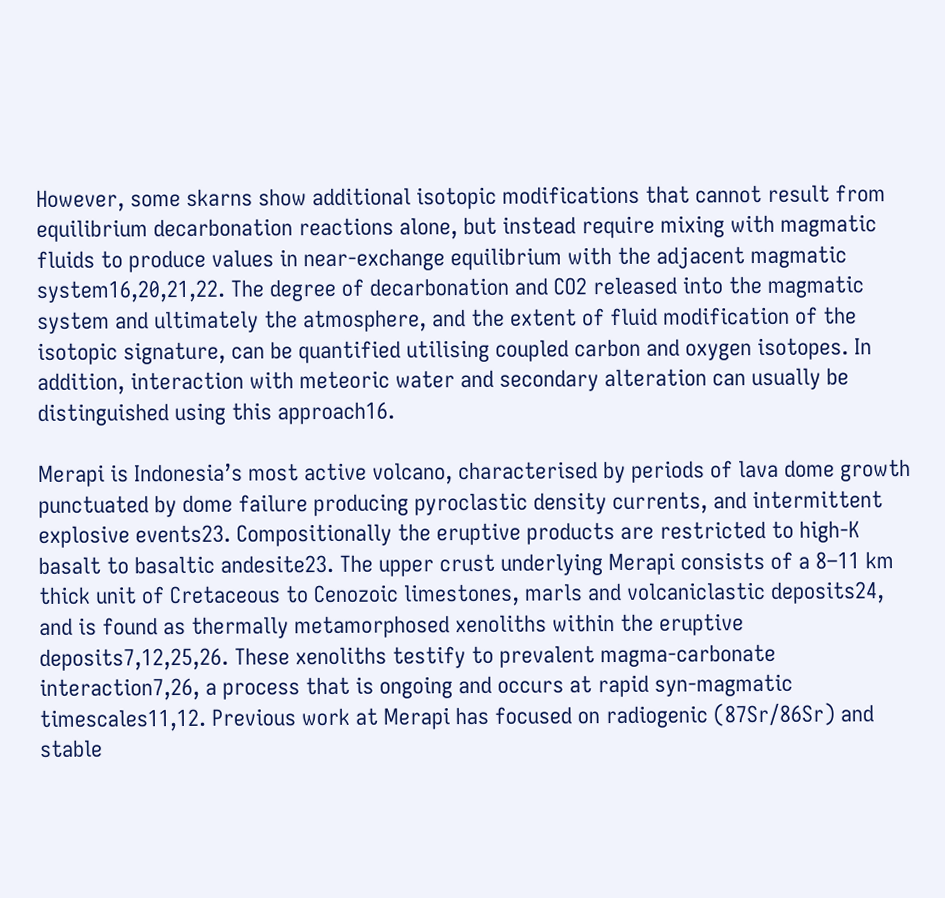However, some skarns show additional isotopic modifications that cannot result from equilibrium decarbonation reactions alone, but instead require mixing with magmatic fluids to produce values in near-exchange equilibrium with the adjacent magmatic system16,20,21,22. The degree of decarbonation and CO2 released into the magmatic system and ultimately the atmosphere, and the extent of fluid modification of the isotopic signature, can be quantified utilising coupled carbon and oxygen isotopes. In addition, interaction with meteoric water and secondary alteration can usually be distinguished using this approach16.

Merapi is Indonesia’s most active volcano, characterised by periods of lava dome growth punctuated by dome failure producing pyroclastic density currents, and intermittent explosive events23. Compositionally the eruptive products are restricted to high-K basalt to basaltic andesite23. The upper crust underlying Merapi consists of a 8–11 km thick unit of Cretaceous to Cenozoic limestones, marls and volcaniclastic deposits24, and is found as thermally metamorphosed xenoliths within the eruptive deposits7,12,25,26. These xenoliths testify to prevalent magma-carbonate interaction7,26, a process that is ongoing and occurs at rapid syn-magmatic timescales11,12. Previous work at Merapi has focused on radiogenic (87Sr/86Sr) and stable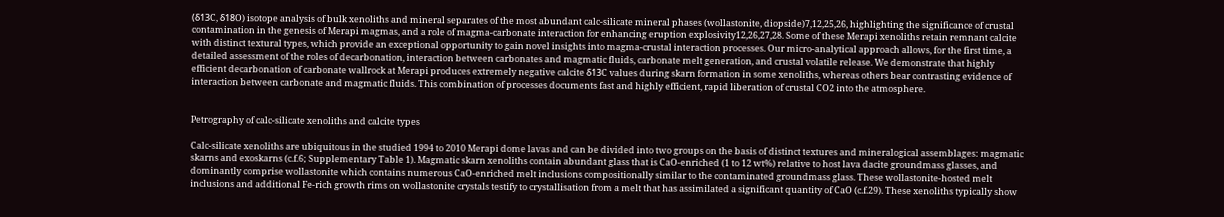(δ13C, δ18O) isotope analysis of bulk xenoliths and mineral separates of the most abundant calc-silicate mineral phases (wollastonite, diopside)7,12,25,26, highlighting the significance of crustal contamination in the genesis of Merapi magmas, and a role of magma-carbonate interaction for enhancing eruption explosivity12,26,27,28. Some of these Merapi xenoliths retain remnant calcite with distinct textural types, which provide an exceptional opportunity to gain novel insights into magma-crustal interaction processes. Our micro-analytical approach allows, for the first time, a detailed assessment of the roles of decarbonation, interaction between carbonates and magmatic fluids, carbonate melt generation, and crustal volatile release. We demonstrate that highly efficient decarbonation of carbonate wallrock at Merapi produces extremely negative calcite δ13C values during skarn formation in some xenoliths, whereas others bear contrasting evidence of interaction between carbonate and magmatic fluids. This combination of processes documents fast and highly efficient, rapid liberation of crustal CO2 into the atmosphere.


Petrography of calc-silicate xenoliths and calcite types

Calc-silicate xenoliths are ubiquitous in the studied 1994 to 2010 Merapi dome lavas and can be divided into two groups on the basis of distinct textures and mineralogical assemblages: magmatic skarns and exoskarns (c.f.6; Supplementary Table 1). Magmatic skarn xenoliths contain abundant glass that is CaO-enriched (1 to 12 wt%) relative to host lava dacite groundmass glasses, and dominantly comprise wollastonite which contains numerous CaO-enriched melt inclusions compositionally similar to the contaminated groundmass glass. These wollastonite-hosted melt inclusions and additional Fe-rich growth rims on wollastonite crystals testify to crystallisation from a melt that has assimilated a significant quantity of CaO (c.f.29). These xenoliths typically show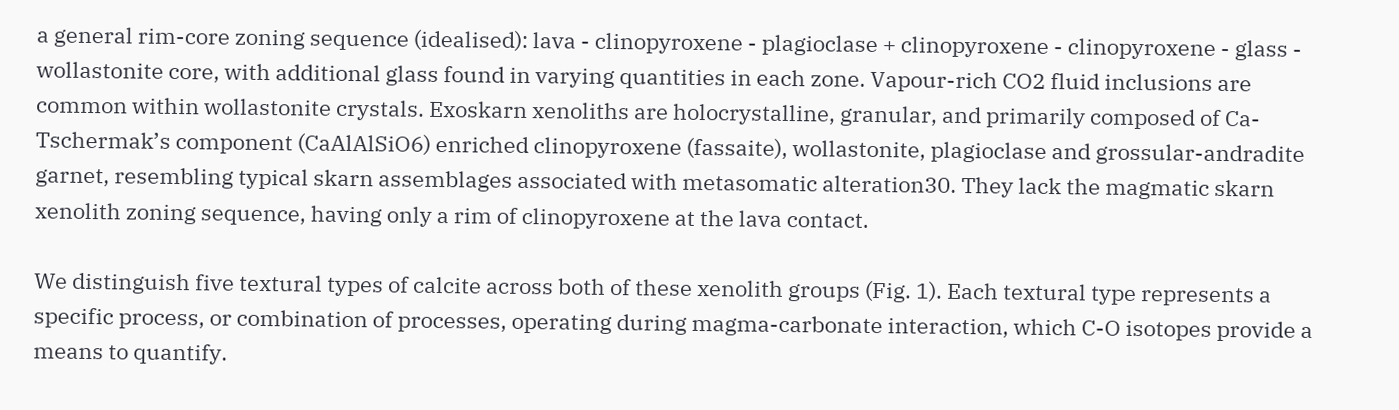a general rim-core zoning sequence (idealised): lava - clinopyroxene - plagioclase + clinopyroxene - clinopyroxene - glass - wollastonite core, with additional glass found in varying quantities in each zone. Vapour-rich CO2 fluid inclusions are common within wollastonite crystals. Exoskarn xenoliths are holocrystalline, granular, and primarily composed of Ca-Tschermak’s component (CaAlAlSiO6) enriched clinopyroxene (fassaite), wollastonite, plagioclase and grossular-andradite garnet, resembling typical skarn assemblages associated with metasomatic alteration30. They lack the magmatic skarn xenolith zoning sequence, having only a rim of clinopyroxene at the lava contact.

We distinguish five textural types of calcite across both of these xenolith groups (Fig. 1). Each textural type represents a specific process, or combination of processes, operating during magma-carbonate interaction, which C-O isotopes provide a means to quantify.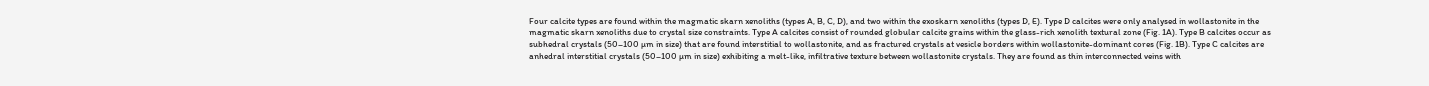Four calcite types are found within the magmatic skarn xenoliths (types A, B, C, D), and two within the exoskarn xenoliths (types D, E). Type D calcites were only analysed in wollastonite in the magmatic skarn xenoliths due to crystal size constraints. Type A calcites consist of rounded globular calcite grains within the glass-rich xenolith textural zone (Fig. 1A). Type B calcites occur as subhedral crystals (50–100 µm in size) that are found interstitial to wollastonite, and as fractured crystals at vesicle borders within wollastonite-dominant cores (Fig. 1B). Type C calcites are anhedral interstitial crystals (50–100 µm in size) exhibiting a melt-like, infiltrative texture between wollastonite crystals. They are found as thin interconnected veins with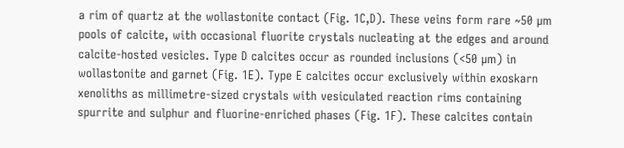a rim of quartz at the wollastonite contact (Fig. 1C,D). These veins form rare ~50 µm pools of calcite, with occasional fluorite crystals nucleating at the edges and around calcite-hosted vesicles. Type D calcites occur as rounded inclusions (<50 µm) in wollastonite and garnet (Fig. 1E). Type E calcites occur exclusively within exoskarn xenoliths as millimetre-sized crystals with vesiculated reaction rims containing spurrite and sulphur and fluorine-enriched phases (Fig. 1F). These calcites contain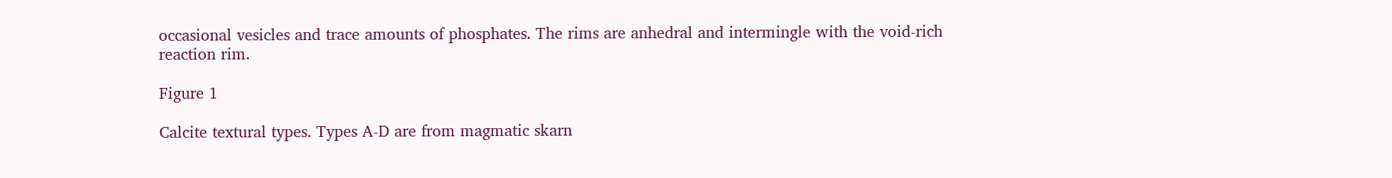occasional vesicles and trace amounts of phosphates. The rims are anhedral and intermingle with the void-rich reaction rim.

Figure 1

Calcite textural types. Types A-D are from magmatic skarn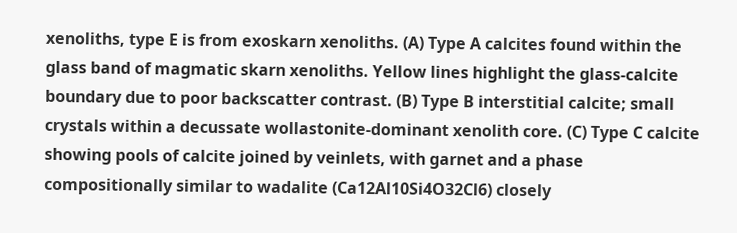xenoliths, type E is from exoskarn xenoliths. (A) Type A calcites found within the glass band of magmatic skarn xenoliths. Yellow lines highlight the glass-calcite boundary due to poor backscatter contrast. (B) Type B interstitial calcite; small crystals within a decussate wollastonite-dominant xenolith core. (C) Type C calcite showing pools of calcite joined by veinlets, with garnet and a phase compositionally similar to wadalite (Ca12Al10Si4O32Cl6) closely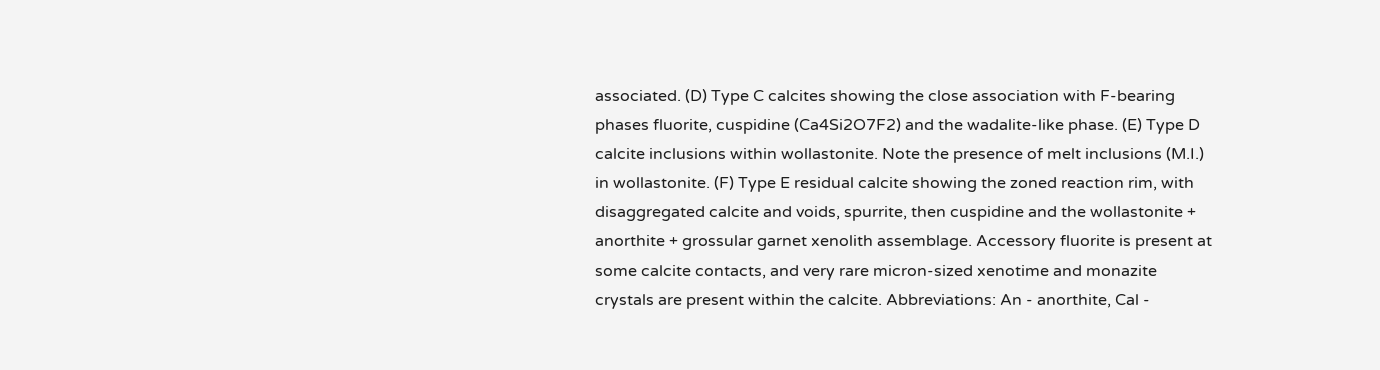associated. (D) Type C calcites showing the close association with F-bearing phases fluorite, cuspidine (Ca4Si2O7F2) and the wadalite-like phase. (E) Type D calcite inclusions within wollastonite. Note the presence of melt inclusions (M.I.) in wollastonite. (F) Type E residual calcite showing the zoned reaction rim, with disaggregated calcite and voids, spurrite, then cuspidine and the wollastonite + anorthite + grossular garnet xenolith assemblage. Accessory fluorite is present at some calcite contacts, and very rare micron-sized xenotime and monazite crystals are present within the calcite. Abbreviations: An - anorthite, Cal -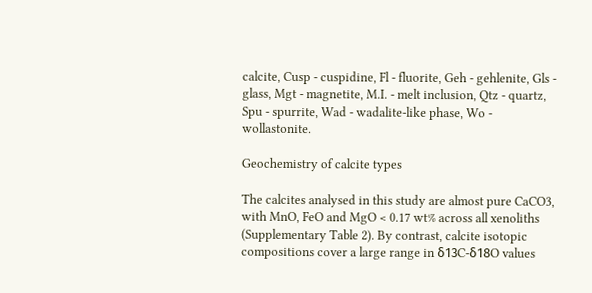calcite, Cusp - cuspidine, Fl - fluorite, Geh - gehlenite, Gls - glass, Mgt - magnetite, M.I. - melt inclusion, Qtz - quartz, Spu - spurrite, Wad - wadalite-like phase, Wo - wollastonite.

Geochemistry of calcite types

The calcites analysed in this study are almost pure CaCO3, with MnO, FeO and MgO < 0.17 wt% across all xenoliths (Supplementary Table 2). By contrast, calcite isotopic compositions cover a large range in δ13C-δ18O values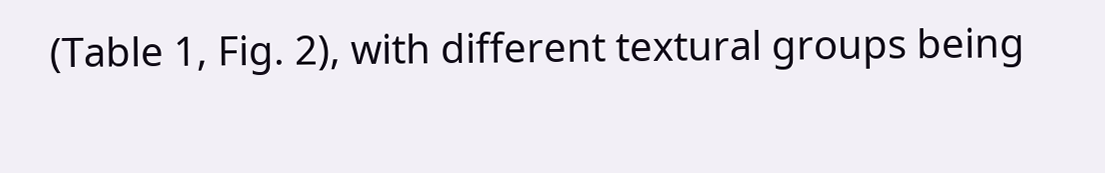(Table 1, Fig. 2), with different textural groups being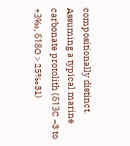compositionally distinct. Assuming a typical marine carbonate protolith (δ13C −3 to +3‰, δ18O > 25‰31)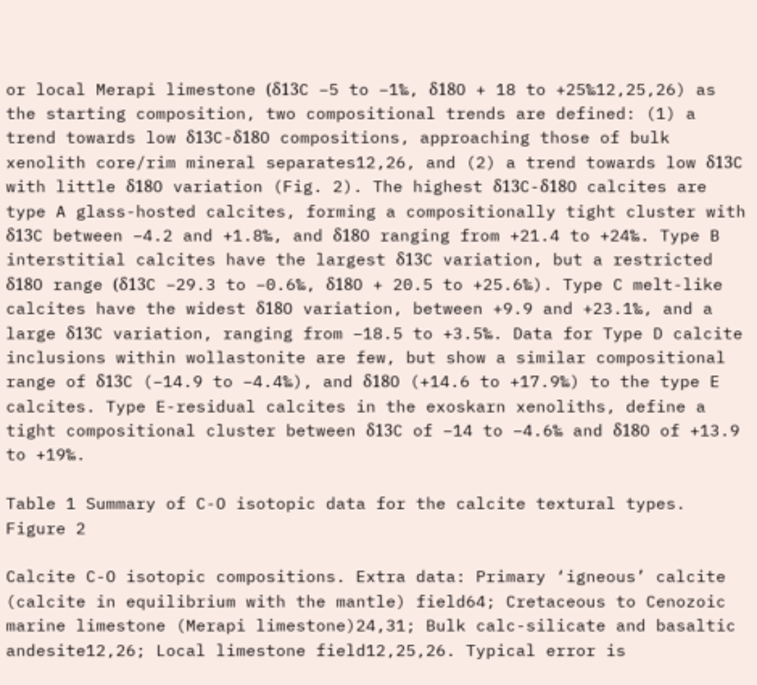or local Merapi limestone (δ13C −5 to −1‰, δ18O + 18 to +25‰12,25,26) as the starting composition, two compositional trends are defined: (1) a trend towards low δ13C-δ18O compositions, approaching those of bulk xenolith core/rim mineral separates12,26, and (2) a trend towards low δ13C with little δ18O variation (Fig. 2). The highest δ13C-δ18O calcites are type A glass-hosted calcites, forming a compositionally tight cluster with δ13C between −4.2 and +1.8‰, and δ18O ranging from +21.4 to +24‰. Type B interstitial calcites have the largest δ13C variation, but a restricted δ18O range (δ13C −29.3 to −0.6‰, δ18O + 20.5 to +25.6‰). Type C melt-like calcites have the widest δ18O variation, between +9.9 and +23.1‰, and a large δ13C variation, ranging from −18.5 to +3.5‰. Data for Type D calcite inclusions within wollastonite are few, but show a similar compositional range of δ13C (−14.9 to −4.4‰), and δ18O (+14.6 to +17.9‰) to the type E calcites. Type E-residual calcites in the exoskarn xenoliths, define a tight compositional cluster between δ13C of −14 to −4.6‰ and δ18O of +13.9 to +19‰.

Table 1 Summary of C-O isotopic data for the calcite textural types.
Figure 2

Calcite C-O isotopic compositions. Extra data: Primary ‘igneous’ calcite (calcite in equilibrium with the mantle) field64; Cretaceous to Cenozoic marine limestone (Merapi limestone)24,31; Bulk calc-silicate and basaltic andesite12,26; Local limestone field12,25,26. Typical error is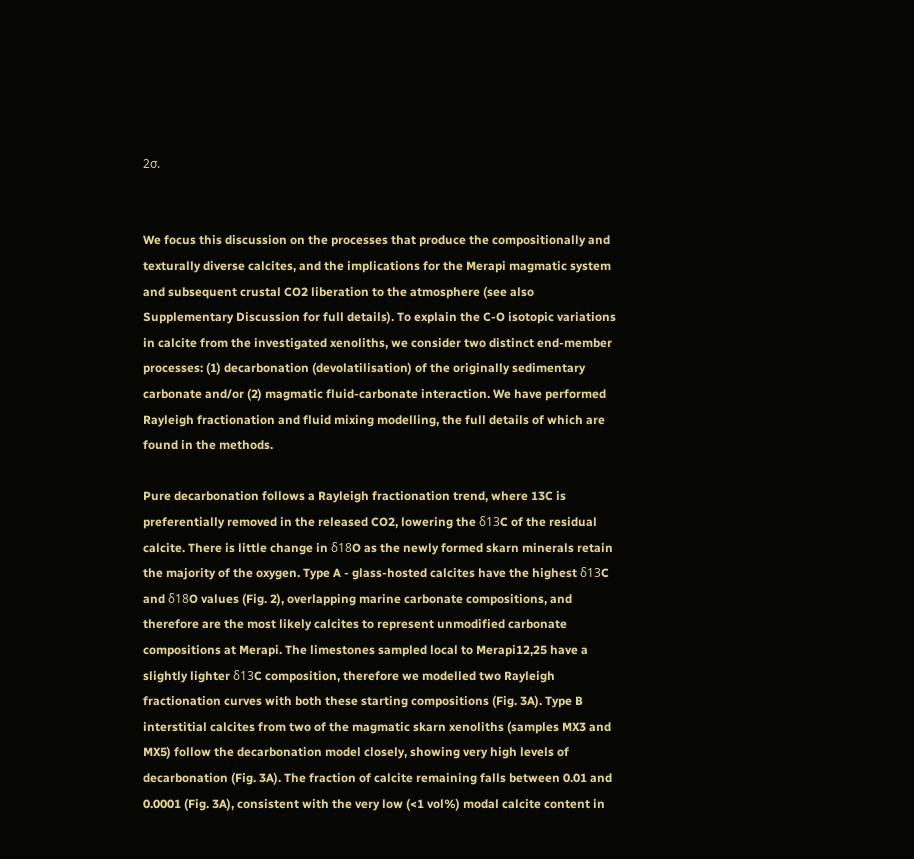2σ.


We focus this discussion on the processes that produce the compositionally and texturally diverse calcites, and the implications for the Merapi magmatic system and subsequent crustal CO2 liberation to the atmosphere (see also Supplementary Discussion for full details). To explain the C-O isotopic variations in calcite from the investigated xenoliths, we consider two distinct end-member processes: (1) decarbonation (devolatilisation) of the originally sedimentary carbonate and/or (2) magmatic fluid-carbonate interaction. We have performed Rayleigh fractionation and fluid mixing modelling, the full details of which are found in the methods.

Pure decarbonation follows a Rayleigh fractionation trend, where 13C is preferentially removed in the released CO2, lowering the δ13C of the residual calcite. There is little change in δ18O as the newly formed skarn minerals retain the majority of the oxygen. Type A - glass-hosted calcites have the highest δ13C and δ18O values (Fig. 2), overlapping marine carbonate compositions, and therefore are the most likely calcites to represent unmodified carbonate compositions at Merapi. The limestones sampled local to Merapi12,25 have a slightly lighter δ13C composition, therefore we modelled two Rayleigh fractionation curves with both these starting compositions (Fig. 3A). Type B interstitial calcites from two of the magmatic skarn xenoliths (samples MX3 and MX5) follow the decarbonation model closely, showing very high levels of decarbonation (Fig. 3A). The fraction of calcite remaining falls between 0.01 and 0.0001 (Fig. 3A), consistent with the very low (<1 vol%) modal calcite content in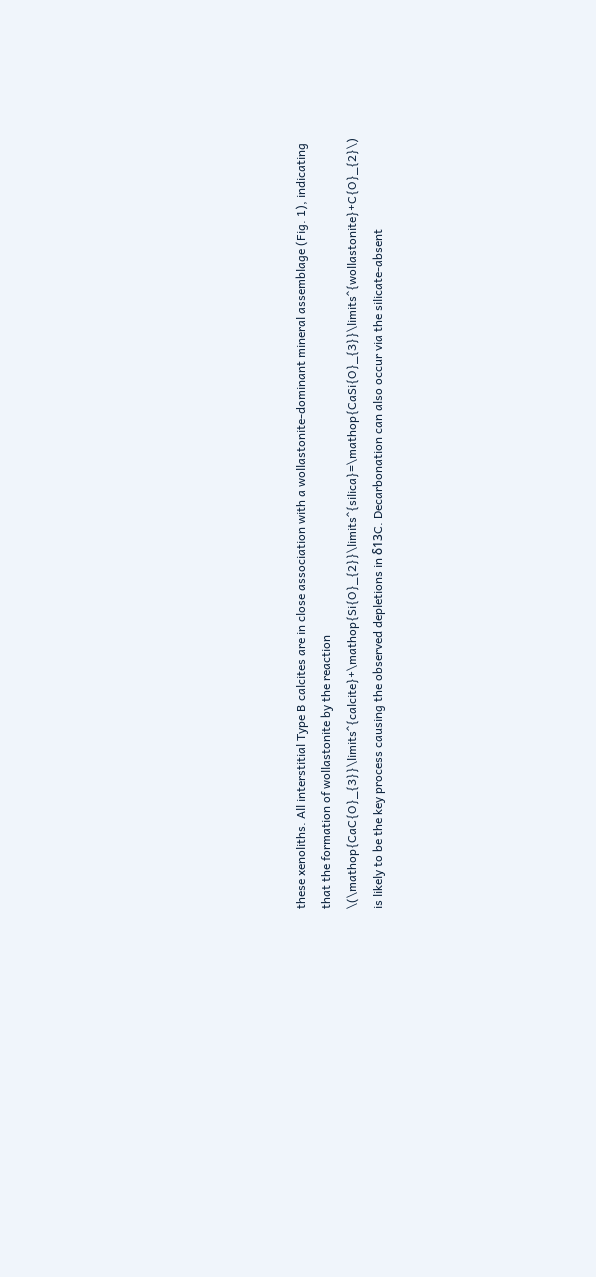these xenoliths. All interstitial Type B calcites are in close association with a wollastonite-dominant mineral assemblage (Fig. 1), indicating that the formation of wollastonite by the reaction \(\mathop{CaC{O}_{3}}\limits^{calcite}+\mathop{Si{O}_{2}}\limits^{silica}=\mathop{CaSi{O}_{3}}\limits^{wollastonite}+C{O}_{2}\) is likely to be the key process causing the observed depletions in δ13C. Decarbonation can also occur via the silicate-absent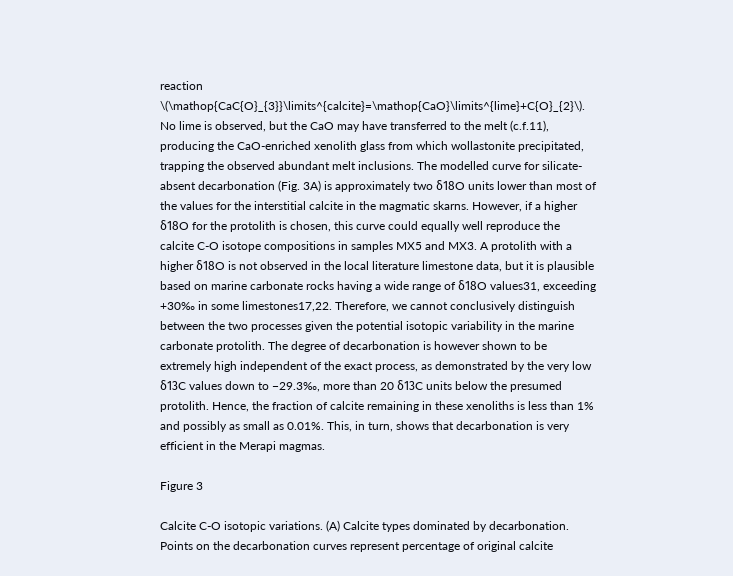reaction \(\mathop{CaC{O}_{3}}\limits^{calcite}=\mathop{CaO}\limits^{lime}+C{O}_{2}\). No lime is observed, but the CaO may have transferred to the melt (c.f.11), producing the CaO-enriched xenolith glass from which wollastonite precipitated, trapping the observed abundant melt inclusions. The modelled curve for silicate-absent decarbonation (Fig. 3A) is approximately two δ18O units lower than most of the values for the interstitial calcite in the magmatic skarns. However, if a higher δ18O for the protolith is chosen, this curve could equally well reproduce the calcite C-O isotope compositions in samples MX5 and MX3. A protolith with a higher δ18O is not observed in the local literature limestone data, but it is plausible based on marine carbonate rocks having a wide range of δ18O values31, exceeding +30‰ in some limestones17,22. Therefore, we cannot conclusively distinguish between the two processes given the potential isotopic variability in the marine carbonate protolith. The degree of decarbonation is however shown to be extremely high independent of the exact process, as demonstrated by the very low δ13C values down to −29.3‰, more than 20 δ13C units below the presumed protolith. Hence, the fraction of calcite remaining in these xenoliths is less than 1% and possibly as small as 0.01%. This, in turn, shows that decarbonation is very efficient in the Merapi magmas.

Figure 3

Calcite C-O isotopic variations. (A) Calcite types dominated by decarbonation. Points on the decarbonation curves represent percentage of original calcite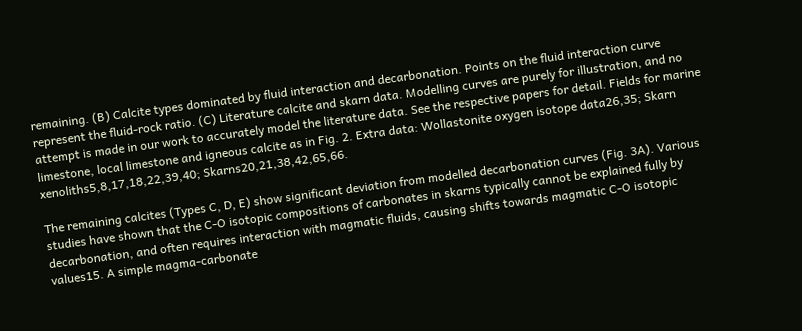remaining. (B) Calcite types dominated by fluid interaction and decarbonation. Points on the fluid interaction curve represent the fluid-rock ratio. (C) Literature calcite and skarn data. Modelling curves are purely for illustration, and no attempt is made in our work to accurately model the literature data. See the respective papers for detail. Fields for marine limestone, local limestone and igneous calcite as in Fig. 2. Extra data: Wollastonite oxygen isotope data26,35; Skarn xenoliths5,8,17,18,22,39,40; Skarns20,21,38,42,65,66.

The remaining calcites (Types C, D, E) show significant deviation from modelled decarbonation curves (Fig. 3A). Various studies have shown that the C-O isotopic compositions of carbonates in skarns typically cannot be explained fully by decarbonation, and often requires interaction with magmatic fluids, causing shifts towards magmatic C-O isotopic values15. A simple magma-carbonate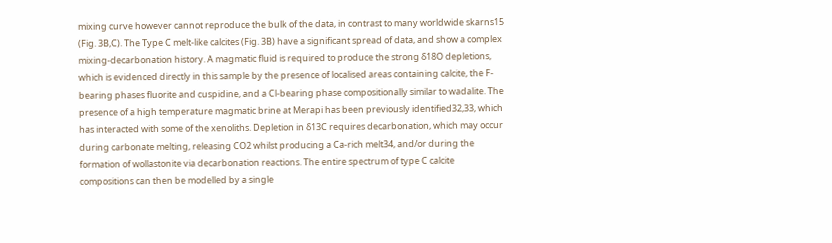mixing curve however cannot reproduce the bulk of the data, in contrast to many worldwide skarns15 (Fig. 3B,C). The Type C melt-like calcites (Fig. 3B) have a significant spread of data, and show a complex mixing-decarbonation history. A magmatic fluid is required to produce the strong δ18O depletions, which is evidenced directly in this sample by the presence of localised areas containing calcite, the F-bearing phases fluorite and cuspidine, and a Cl-bearing phase compositionally similar to wadalite. The presence of a high temperature magmatic brine at Merapi has been previously identified32,33, which has interacted with some of the xenoliths. Depletion in δ13C requires decarbonation, which may occur during carbonate melting, releasing CO2 whilst producing a Ca-rich melt34, and/or during the formation of wollastonite via decarbonation reactions. The entire spectrum of type C calcite compositions can then be modelled by a single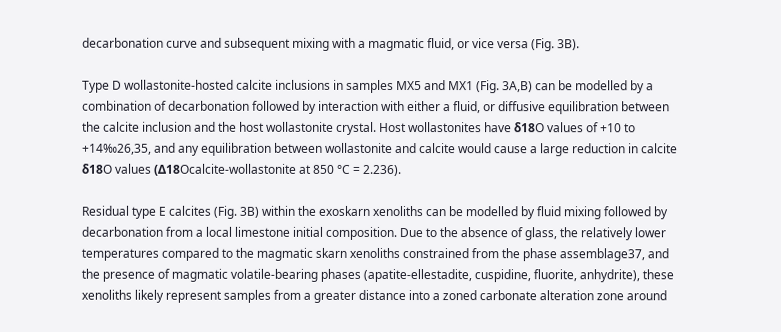decarbonation curve and subsequent mixing with a magmatic fluid, or vice versa (Fig. 3B).

Type D wollastonite-hosted calcite inclusions in samples MX5 and MX1 (Fig. 3A,B) can be modelled by a combination of decarbonation followed by interaction with either a fluid, or diffusive equilibration between the calcite inclusion and the host wollastonite crystal. Host wollastonites have δ18O values of +10 to +14‰26,35, and any equilibration between wollastonite and calcite would cause a large reduction in calcite δ18O values (Δ18Ocalcite-wollastonite at 850 °C = 2.236).

Residual type E calcites (Fig. 3B) within the exoskarn xenoliths can be modelled by fluid mixing followed by decarbonation from a local limestone initial composition. Due to the absence of glass, the relatively lower temperatures compared to the magmatic skarn xenoliths constrained from the phase assemblage37, and the presence of magmatic volatile-bearing phases (apatite-ellestadite, cuspidine, fluorite, anhydrite), these xenoliths likely represent samples from a greater distance into a zoned carbonate alteration zone around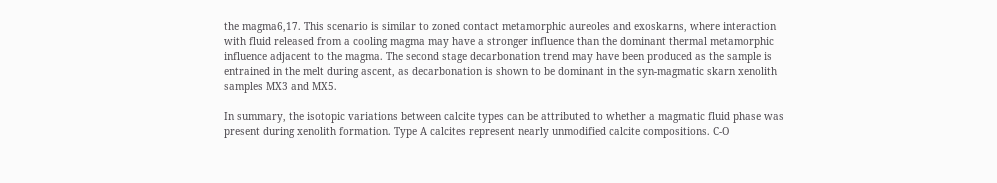the magma6,17. This scenario is similar to zoned contact metamorphic aureoles and exoskarns, where interaction with fluid released from a cooling magma may have a stronger influence than the dominant thermal metamorphic influence adjacent to the magma. The second stage decarbonation trend may have been produced as the sample is entrained in the melt during ascent, as decarbonation is shown to be dominant in the syn-magmatic skarn xenolith samples MX3 and MX5.

In summary, the isotopic variations between calcite types can be attributed to whether a magmatic fluid phase was present during xenolith formation. Type A calcites represent nearly unmodified calcite compositions. C-O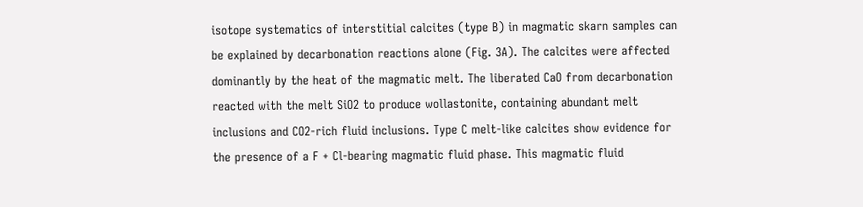isotope systematics of interstitial calcites (type B) in magmatic skarn samples can be explained by decarbonation reactions alone (Fig. 3A). The calcites were affected dominantly by the heat of the magmatic melt. The liberated CaO from decarbonation reacted with the melt SiO2 to produce wollastonite, containing abundant melt inclusions and CO2-rich fluid inclusions. Type C melt-like calcites show evidence for the presence of a F + Cl-bearing magmatic fluid phase. This magmatic fluid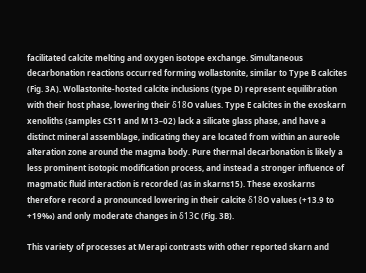facilitated calcite melting and oxygen isotope exchange. Simultaneous decarbonation reactions occurred forming wollastonite, similar to Type B calcites (Fig. 3A). Wollastonite-hosted calcite inclusions (type D) represent equilibration with their host phase, lowering their δ18O values. Type E calcites in the exoskarn xenoliths (samples CS11 and M13–02) lack a silicate glass phase, and have a distinct mineral assemblage, indicating they are located from within an aureole alteration zone around the magma body. Pure thermal decarbonation is likely a less prominent isotopic modification process, and instead a stronger influence of magmatic fluid interaction is recorded (as in skarns15). These exoskarns therefore record a pronounced lowering in their calcite δ18O values (+13.9 to +19‰) and only moderate changes in δ13C (Fig. 3B).

This variety of processes at Merapi contrasts with other reported skarn and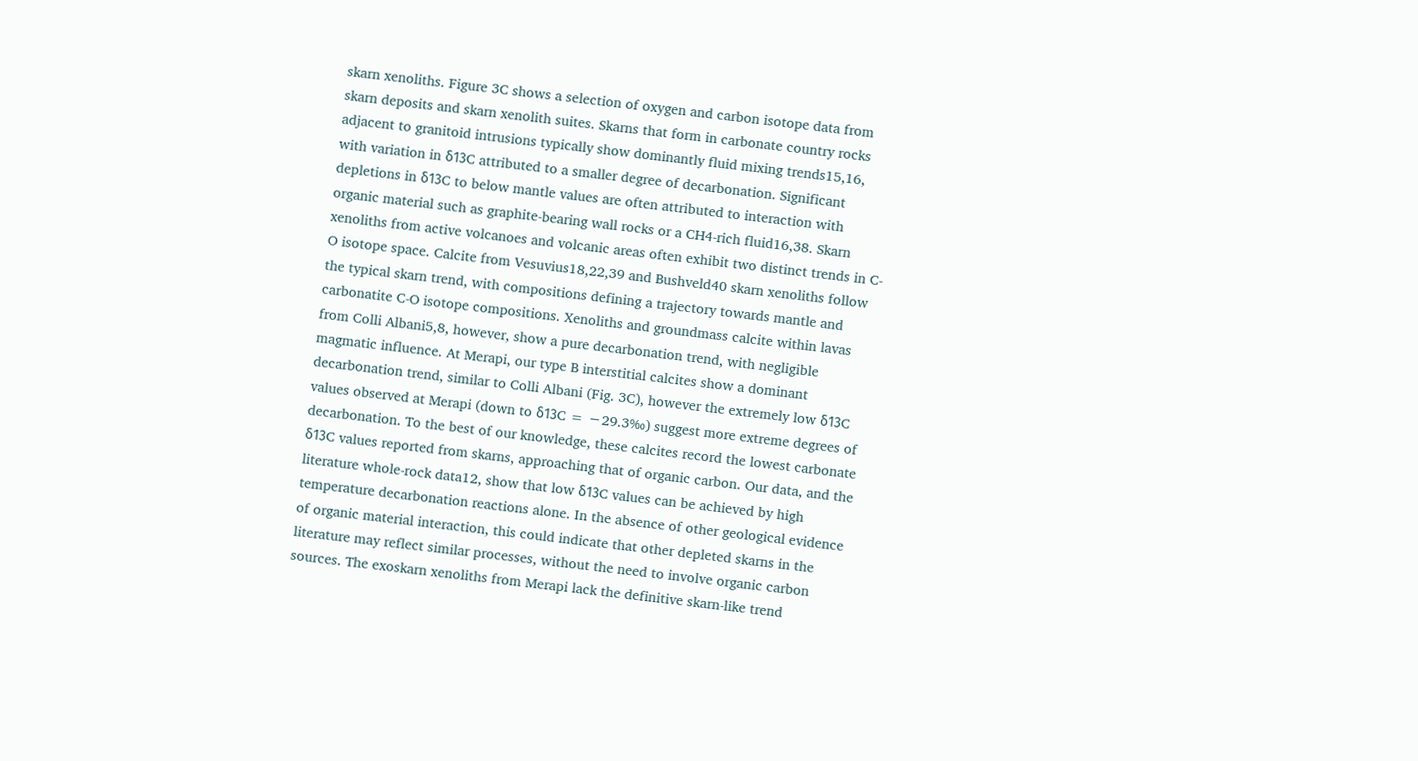skarn xenoliths. Figure 3C shows a selection of oxygen and carbon isotope data from skarn deposits and skarn xenolith suites. Skarns that form in carbonate country rocks adjacent to granitoid intrusions typically show dominantly fluid mixing trends15,16, with variation in δ13C attributed to a smaller degree of decarbonation. Significant depletions in δ13C to below mantle values are often attributed to interaction with organic material such as graphite-bearing wall rocks or a CH4-rich fluid16,38. Skarn xenoliths from active volcanoes and volcanic areas often exhibit two distinct trends in C-O isotope space. Calcite from Vesuvius18,22,39 and Bushveld40 skarn xenoliths follow the typical skarn trend, with compositions defining a trajectory towards mantle and carbonatite C-O isotope compositions. Xenoliths and groundmass calcite within lavas from Colli Albani5,8, however, show a pure decarbonation trend, with negligible magmatic influence. At Merapi, our type B interstitial calcites show a dominant decarbonation trend, similar to Colli Albani (Fig. 3C), however the extremely low δ13C values observed at Merapi (down to δ13C = −29.3‰) suggest more extreme degrees of decarbonation. To the best of our knowledge, these calcites record the lowest carbonate δ13C values reported from skarns, approaching that of organic carbon. Our data, and the literature whole-rock data12, show that low δ13C values can be achieved by high temperature decarbonation reactions alone. In the absence of other geological evidence of organic material interaction, this could indicate that other depleted skarns in the literature may reflect similar processes, without the need to involve organic carbon sources. The exoskarn xenoliths from Merapi lack the definitive skarn-like trend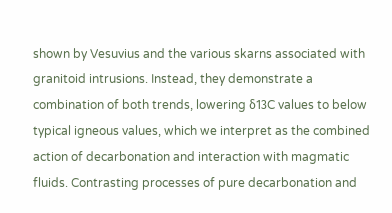shown by Vesuvius and the various skarns associated with granitoid intrusions. Instead, they demonstrate a combination of both trends, lowering δ13C values to below typical igneous values, which we interpret as the combined action of decarbonation and interaction with magmatic fluids. Contrasting processes of pure decarbonation and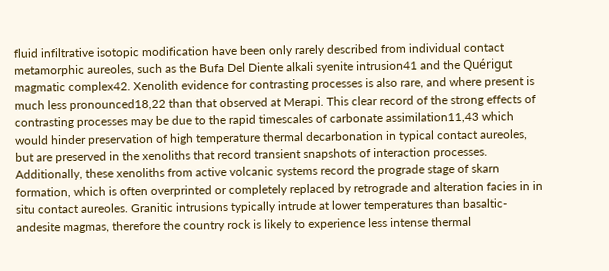fluid infiltrative isotopic modification have been only rarely described from individual contact metamorphic aureoles, such as the Bufa Del Diente alkali syenite intrusion41 and the Quérigut magmatic complex42. Xenolith evidence for contrasting processes is also rare, and where present is much less pronounced18,22 than that observed at Merapi. This clear record of the strong effects of contrasting processes may be due to the rapid timescales of carbonate assimilation11,43 which would hinder preservation of high temperature thermal decarbonation in typical contact aureoles, but are preserved in the xenoliths that record transient snapshots of interaction processes. Additionally, these xenoliths from active volcanic systems record the prograde stage of skarn formation, which is often overprinted or completely replaced by retrograde and alteration facies in in situ contact aureoles. Granitic intrusions typically intrude at lower temperatures than basaltic-andesite magmas, therefore the country rock is likely to experience less intense thermal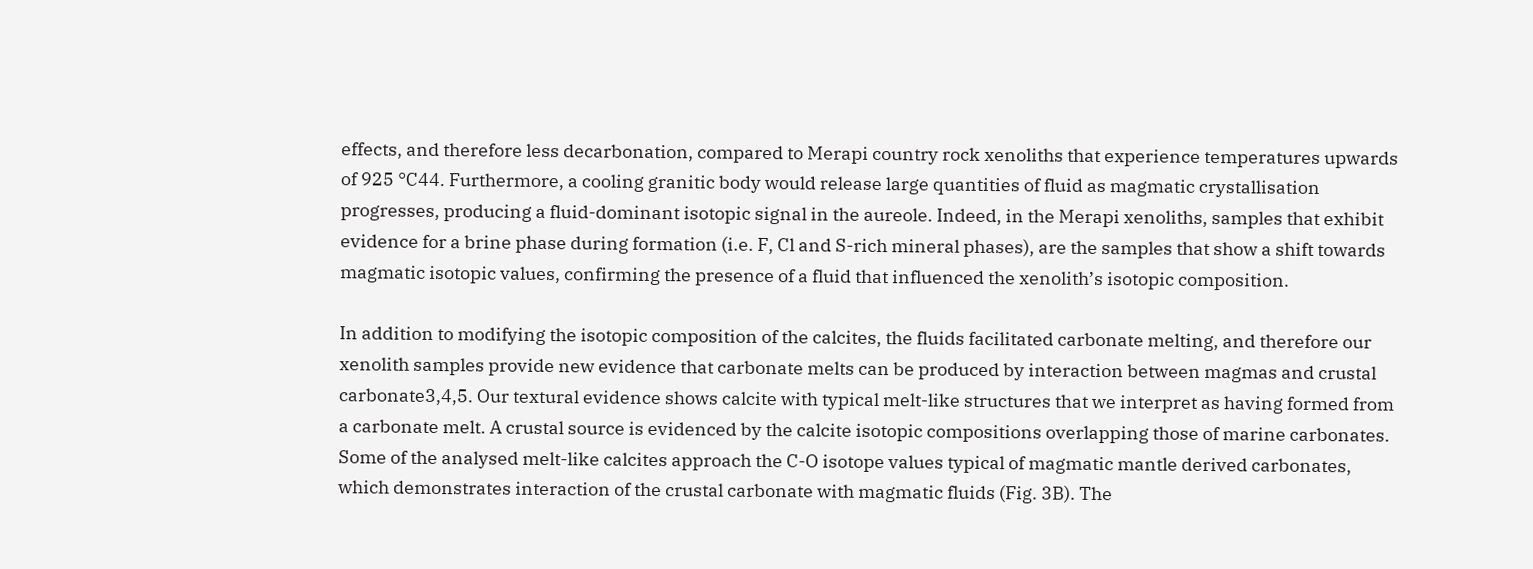effects, and therefore less decarbonation, compared to Merapi country rock xenoliths that experience temperatures upwards of 925 °C44. Furthermore, a cooling granitic body would release large quantities of fluid as magmatic crystallisation progresses, producing a fluid-dominant isotopic signal in the aureole. Indeed, in the Merapi xenoliths, samples that exhibit evidence for a brine phase during formation (i.e. F, Cl and S-rich mineral phases), are the samples that show a shift towards magmatic isotopic values, confirming the presence of a fluid that influenced the xenolith’s isotopic composition.

In addition to modifying the isotopic composition of the calcites, the fluids facilitated carbonate melting, and therefore our xenolith samples provide new evidence that carbonate melts can be produced by interaction between magmas and crustal carbonate3,4,5. Our textural evidence shows calcite with typical melt-like structures that we interpret as having formed from a carbonate melt. A crustal source is evidenced by the calcite isotopic compositions overlapping those of marine carbonates. Some of the analysed melt-like calcites approach the C-O isotope values typical of magmatic mantle derived carbonates, which demonstrates interaction of the crustal carbonate with magmatic fluids (Fig. 3B). The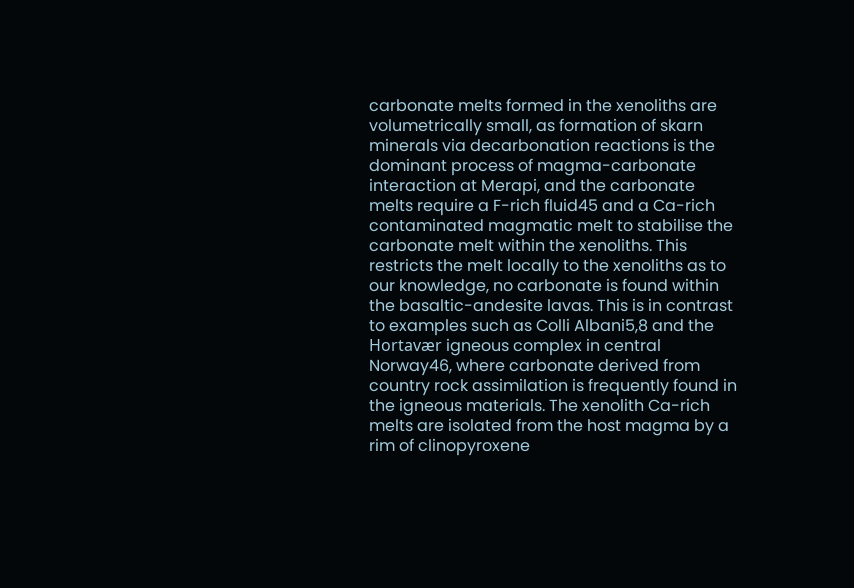carbonate melts formed in the xenoliths are volumetrically small, as formation of skarn minerals via decarbonation reactions is the dominant process of magma-carbonate interaction at Merapi, and the carbonate melts require a F-rich fluid45 and a Ca-rich contaminated magmatic melt to stabilise the carbonate melt within the xenoliths. This restricts the melt locally to the xenoliths as to our knowledge, no carbonate is found within the basaltic-andesite lavas. This is in contrast to examples such as Colli Albani5,8 and the Hortavær igneous complex in central Norway46, where carbonate derived from country rock assimilation is frequently found in the igneous materials. The xenolith Ca-rich melts are isolated from the host magma by a rim of clinopyroxene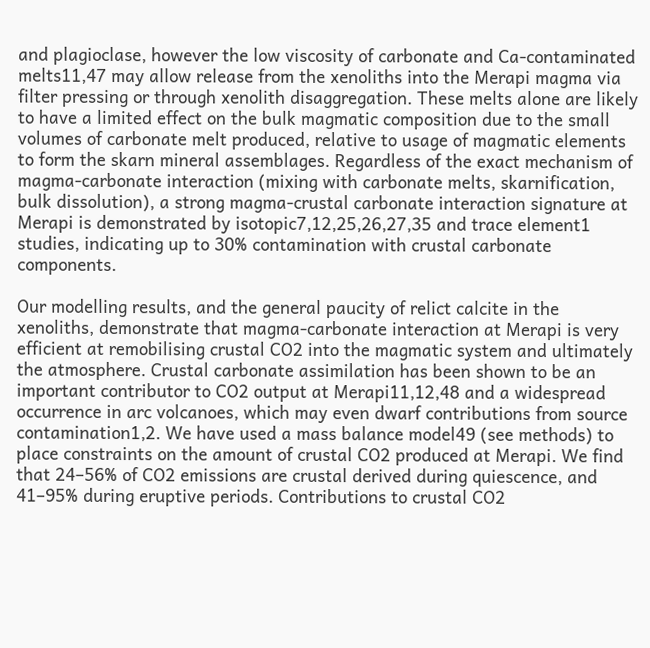and plagioclase, however the low viscosity of carbonate and Ca-contaminated melts11,47 may allow release from the xenoliths into the Merapi magma via filter pressing or through xenolith disaggregation. These melts alone are likely to have a limited effect on the bulk magmatic composition due to the small volumes of carbonate melt produced, relative to usage of magmatic elements to form the skarn mineral assemblages. Regardless of the exact mechanism of magma-carbonate interaction (mixing with carbonate melts, skarnification, bulk dissolution), a strong magma-crustal carbonate interaction signature at Merapi is demonstrated by isotopic7,12,25,26,27,35 and trace element1 studies, indicating up to 30% contamination with crustal carbonate components.

Our modelling results, and the general paucity of relict calcite in the xenoliths, demonstrate that magma-carbonate interaction at Merapi is very efficient at remobilising crustal CO2 into the magmatic system and ultimately the atmosphere. Crustal carbonate assimilation has been shown to be an important contributor to CO2 output at Merapi11,12,48 and a widespread occurrence in arc volcanoes, which may even dwarf contributions from source contamination1,2. We have used a mass balance model49 (see methods) to place constraints on the amount of crustal CO2 produced at Merapi. We find that 24–56% of CO2 emissions are crustal derived during quiescence, and 41–95% during eruptive periods. Contributions to crustal CO2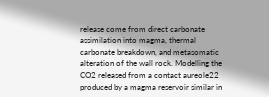release come from direct carbonate assimilation into magma, thermal carbonate breakdown, and metasomatic alteration of the wall rock. Modelling the CO2 released from a contact aureole22 produced by a magma reservoir similar in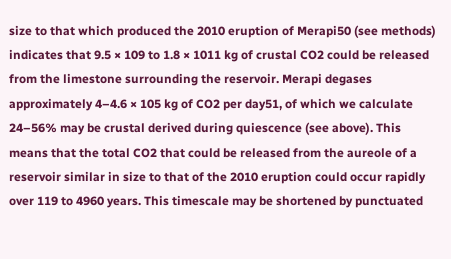size to that which produced the 2010 eruption of Merapi50 (see methods) indicates that 9.5 × 109 to 1.8 × 1011 kg of crustal CO2 could be released from the limestone surrounding the reservoir. Merapi degases approximately 4–4.6 × 105 kg of CO2 per day51, of which we calculate 24–56% may be crustal derived during quiescence (see above). This means that the total CO2 that could be released from the aureole of a reservoir similar in size to that of the 2010 eruption could occur rapidly over 119 to 4960 years. This timescale may be shortened by punctuated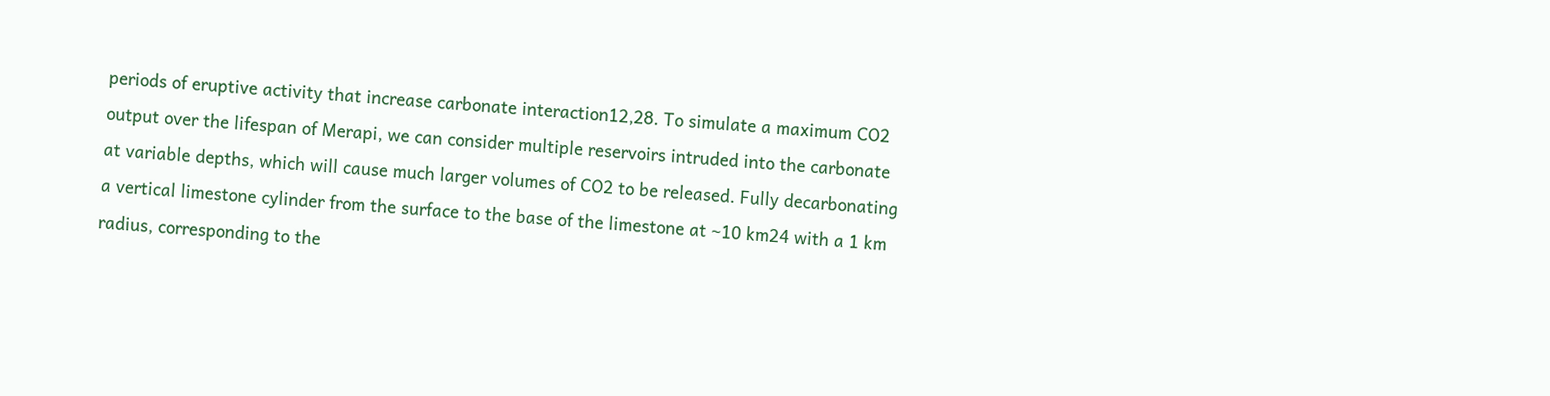periods of eruptive activity that increase carbonate interaction12,28. To simulate a maximum CO2 output over the lifespan of Merapi, we can consider multiple reservoirs intruded into the carbonate at variable depths, which will cause much larger volumes of CO2 to be released. Fully decarbonating a vertical limestone cylinder from the surface to the base of the limestone at ~10 km24 with a 1 km radius, corresponding to the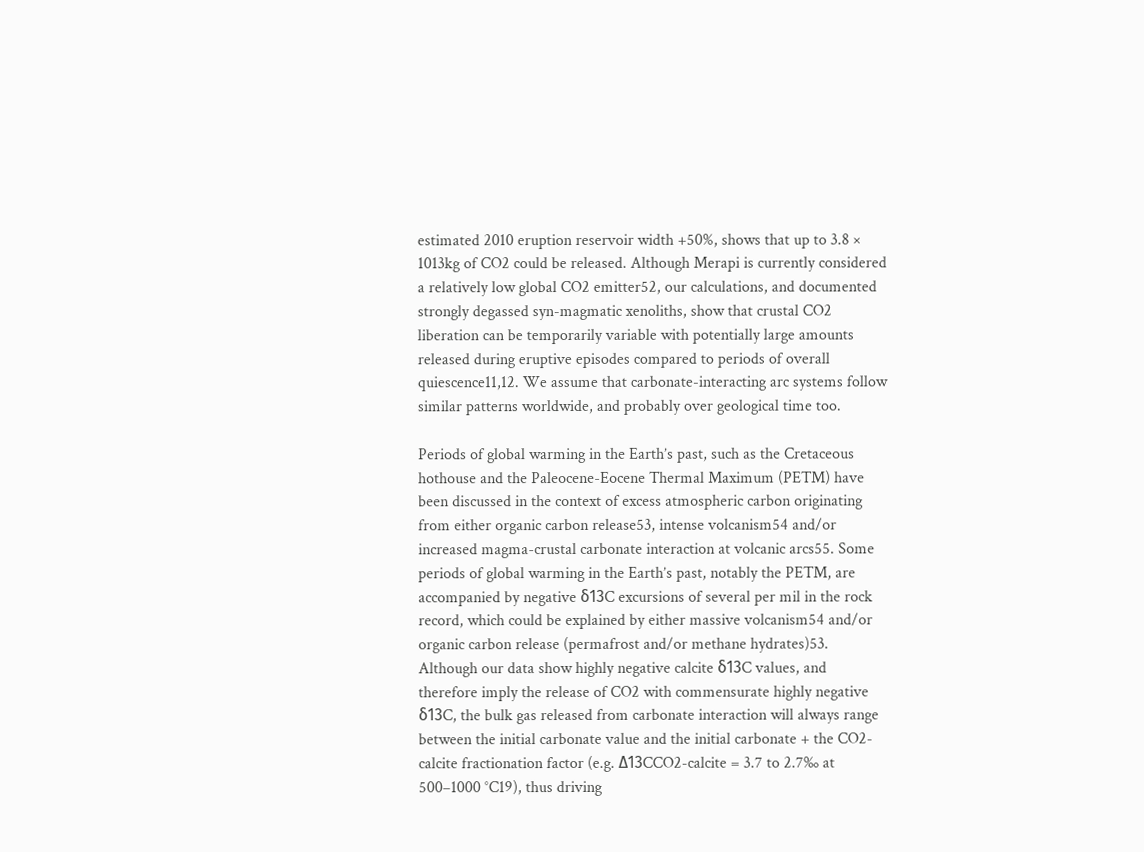estimated 2010 eruption reservoir width +50%, shows that up to 3.8 × 1013kg of CO2 could be released. Although Merapi is currently considered a relatively low global CO2 emitter52, our calculations, and documented strongly degassed syn-magmatic xenoliths, show that crustal CO2 liberation can be temporarily variable with potentially large amounts released during eruptive episodes compared to periods of overall quiescence11,12. We assume that carbonate-interacting arc systems follow similar patterns worldwide, and probably over geological time too.

Periods of global warming in the Earth’s past, such as the Cretaceous hothouse and the Paleocene-Eocene Thermal Maximum (PETM) have been discussed in the context of excess atmospheric carbon originating from either organic carbon release53, intense volcanism54 and/or increased magma-crustal carbonate interaction at volcanic arcs55. Some periods of global warming in the Earth’s past, notably the PETM, are accompanied by negative δ13C excursions of several per mil in the rock record, which could be explained by either massive volcanism54 and/or organic carbon release (permafrost and/or methane hydrates)53. Although our data show highly negative calcite δ13C values, and therefore imply the release of CO2 with commensurate highly negative δ13C, the bulk gas released from carbonate interaction will always range between the initial carbonate value and the initial carbonate + the CO2-calcite fractionation factor (e.g. Δ13CCO2-calcite = 3.7 to 2.7‰ at 500–1000 °C19), thus driving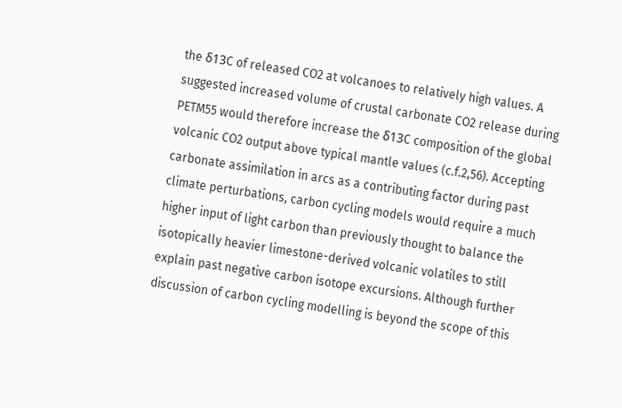the δ13C of released CO2 at volcanoes to relatively high values. A suggested increased volume of crustal carbonate CO2 release during PETM55 would therefore increase the δ13C composition of the global volcanic CO2 output above typical mantle values (c.f.2,56). Accepting carbonate assimilation in arcs as a contributing factor during past climate perturbations, carbon cycling models would require a much higher input of light carbon than previously thought to balance the isotopically heavier limestone-derived volcanic volatiles to still explain past negative carbon isotope excursions. Although further discussion of carbon cycling modelling is beyond the scope of this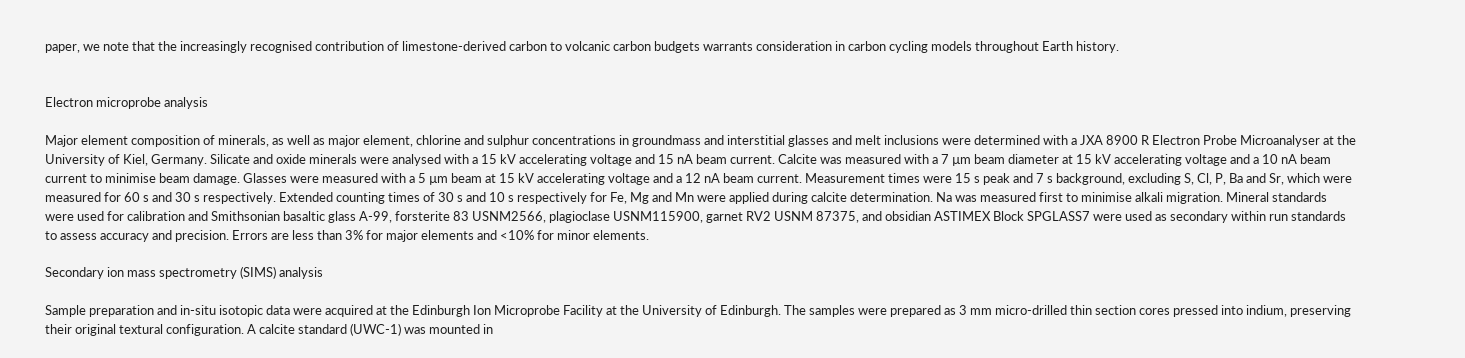paper, we note that the increasingly recognised contribution of limestone-derived carbon to volcanic carbon budgets warrants consideration in carbon cycling models throughout Earth history.


Electron microprobe analysis

Major element composition of minerals, as well as major element, chlorine and sulphur concentrations in groundmass and interstitial glasses and melt inclusions were determined with a JXA 8900 R Electron Probe Microanalyser at the University of Kiel, Germany. Silicate and oxide minerals were analysed with a 15 kV accelerating voltage and 15 nA beam current. Calcite was measured with a 7 µm beam diameter at 15 kV accelerating voltage and a 10 nA beam current to minimise beam damage. Glasses were measured with a 5 µm beam at 15 kV accelerating voltage and a 12 nA beam current. Measurement times were 15 s peak and 7 s background, excluding S, Cl, P, Ba and Sr, which were measured for 60 s and 30 s respectively. Extended counting times of 30 s and 10 s respectively for Fe, Mg and Mn were applied during calcite determination. Na was measured first to minimise alkali migration. Mineral standards were used for calibration and Smithsonian basaltic glass A-99, forsterite 83 USNM2566, plagioclase USNM115900, garnet RV2 USNM 87375, and obsidian ASTIMEX Block SPGLASS7 were used as secondary within run standards to assess accuracy and precision. Errors are less than 3% for major elements and <10% for minor elements.

Secondary ion mass spectrometry (SIMS) analysis

Sample preparation and in-situ isotopic data were acquired at the Edinburgh Ion Microprobe Facility at the University of Edinburgh. The samples were prepared as 3 mm micro-drilled thin section cores pressed into indium, preserving their original textural configuration. A calcite standard (UWC-1) was mounted in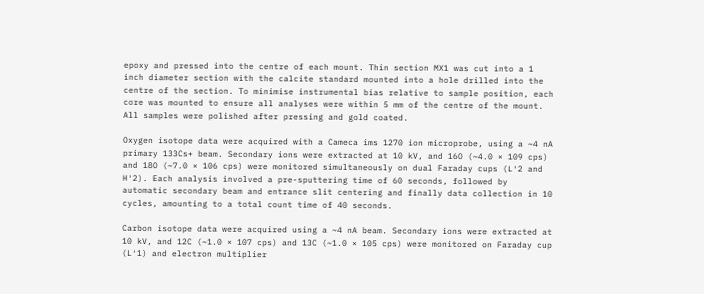epoxy and pressed into the centre of each mount. Thin section MX1 was cut into a 1 inch diameter section with the calcite standard mounted into a hole drilled into the centre of the section. To minimise instrumental bias relative to sample position, each core was mounted to ensure all analyses were within 5 mm of the centre of the mount. All samples were polished after pressing and gold coated.

Oxygen isotope data were acquired with a Cameca ims 1270 ion microprobe, using a ~4 nA primary 133Cs+ beam. Secondary ions were extracted at 10 kV, and 16O (~4.0 × 109 cps) and 18O (~7.0 × 106 cps) were monitored simultaneously on dual Faraday cups (L′2 and H′2). Each analysis involved a pre-sputtering time of 60 seconds, followed by automatic secondary beam and entrance slit centering and finally data collection in 10 cycles, amounting to a total count time of 40 seconds.

Carbon isotope data were acquired using a ~4 nA beam. Secondary ions were extracted at 10 kV, and 12C (~1.0 × 107 cps) and 13C (~1.0 × 105 cps) were monitored on Faraday cup (L′1) and electron multiplier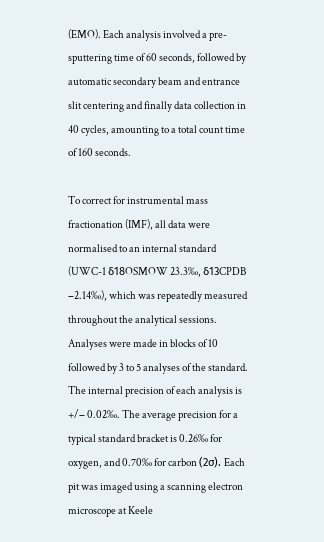(EMO). Each analysis involved a pre-sputtering time of 60 seconds, followed by automatic secondary beam and entrance slit centering and finally data collection in 40 cycles, amounting to a total count time of 160 seconds.

To correct for instrumental mass fractionation (IMF), all data were normalised to an internal standard (UWC-1 δ18OSMOW 23.3‰, δ13CPDB −2.14‰), which was repeatedly measured throughout the analytical sessions. Analyses were made in blocks of 10 followed by 3 to 5 analyses of the standard. The internal precision of each analysis is +/− 0.02‰. The average precision for a typical standard bracket is 0.26‰ for oxygen, and 0.70‰ for carbon (2σ). Each pit was imaged using a scanning electron microscope at Keele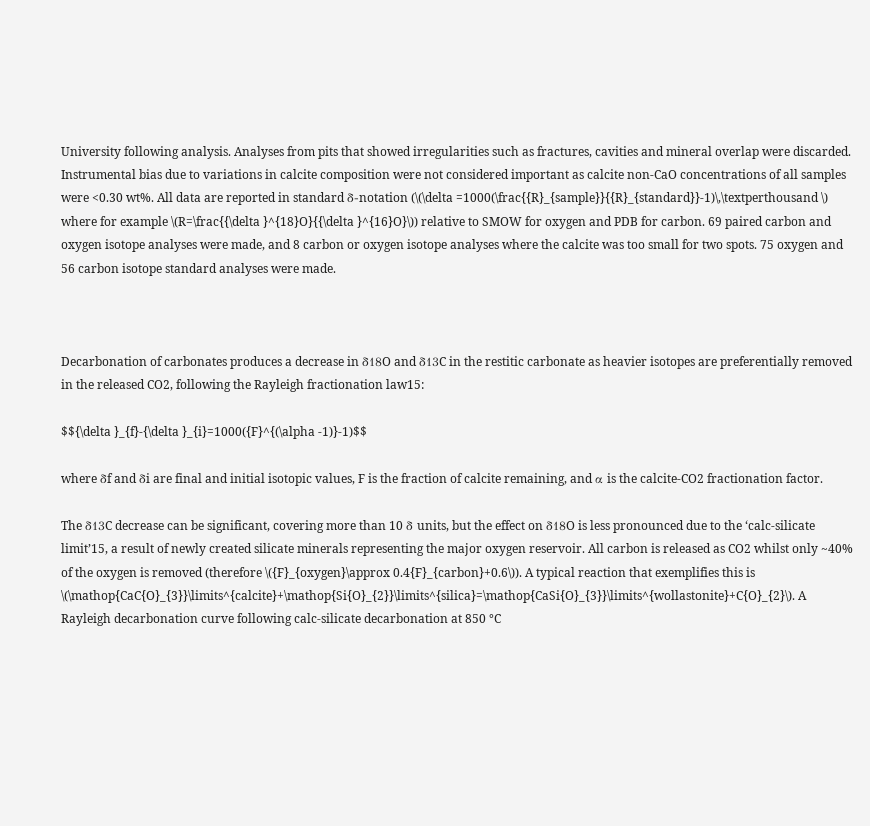University following analysis. Analyses from pits that showed irregularities such as fractures, cavities and mineral overlap were discarded. Instrumental bias due to variations in calcite composition were not considered important as calcite non-CaO concentrations of all samples were <0.30 wt%. All data are reported in standard δ-notation (\(\delta =1000(\frac{{R}_{sample}}{{R}_{standard}}-1)\,\textperthousand \) where for example \(R=\frac{{\delta }^{18}O}{{\delta }^{16}O}\)) relative to SMOW for oxygen and PDB for carbon. 69 paired carbon and oxygen isotope analyses were made, and 8 carbon or oxygen isotope analyses where the calcite was too small for two spots. 75 oxygen and 56 carbon isotope standard analyses were made.



Decarbonation of carbonates produces a decrease in δ18O and δ13C in the restitic carbonate as heavier isotopes are preferentially removed in the released CO2, following the Rayleigh fractionation law15:

$${\delta }_{f}-{\delta }_{i}=1000({F}^{(\alpha -1)}-1)$$

where δf and δi are final and initial isotopic values, F is the fraction of calcite remaining, and α is the calcite-CO2 fractionation factor.

The δ13C decrease can be significant, covering more than 10 δ units, but the effect on δ18O is less pronounced due to the ‘calc-silicate limit’15, a result of newly created silicate minerals representing the major oxygen reservoir. All carbon is released as CO2 whilst only ~40% of the oxygen is removed (therefore \({F}_{oxygen}\approx 0.4{F}_{carbon}+0.6\)). A typical reaction that exemplifies this is \(\mathop{CaC{O}_{3}}\limits^{calcite}+\mathop{Si{O}_{2}}\limits^{silica}=\mathop{CaSi{O}_{3}}\limits^{wollastonite}+C{O}_{2}\). A Rayleigh decarbonation curve following calc-silicate decarbonation at 850 °C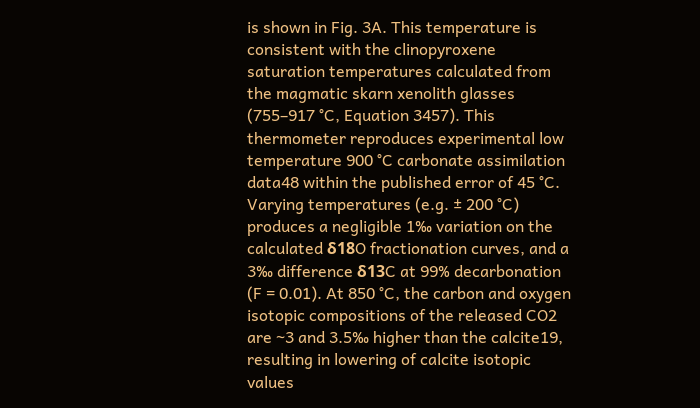is shown in Fig. 3A. This temperature is consistent with the clinopyroxene saturation temperatures calculated from the magmatic skarn xenolith glasses (755–917 °C, Equation 3457). This thermometer reproduces experimental low temperature 900 °C carbonate assimilation data48 within the published error of 45 °C. Varying temperatures (e.g. ± 200 °C) produces a negligible 1‰ variation on the calculated δ18O fractionation curves, and a 3‰ difference δ13C at 99% decarbonation (F = 0.01). At 850 °C, the carbon and oxygen isotopic compositions of the released CO2 are ~3 and 3.5‰ higher than the calcite19, resulting in lowering of calcite isotopic values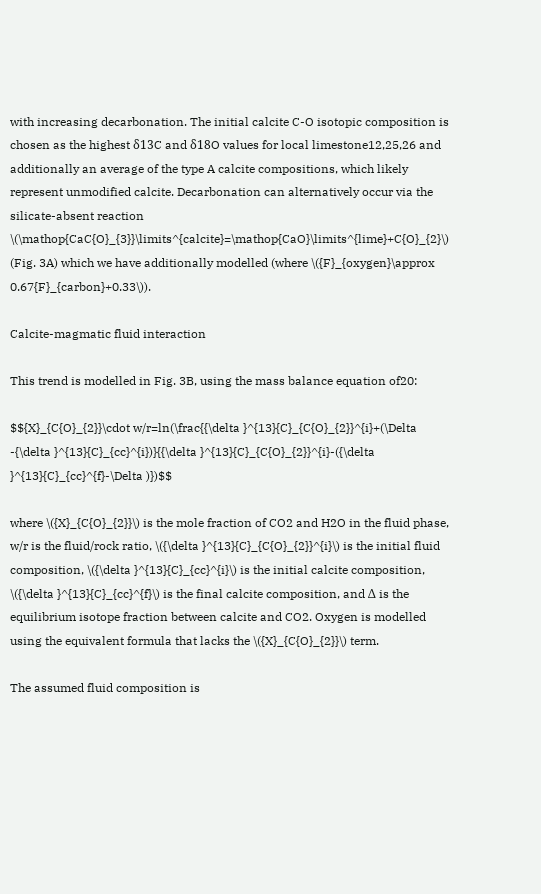with increasing decarbonation. The initial calcite C-O isotopic composition is chosen as the highest δ13C and δ18O values for local limestone12,25,26 and additionally an average of the type A calcite compositions, which likely represent unmodified calcite. Decarbonation can alternatively occur via the silicate-absent reaction \(\mathop{CaC{O}_{3}}\limits^{calcite}=\mathop{CaO}\limits^{lime}+C{O}_{2}\) (Fig. 3A) which we have additionally modelled (where \({F}_{oxygen}\approx 0.67{F}_{carbon}+0.33\)).

Calcite-magmatic fluid interaction

This trend is modelled in Fig. 3B, using the mass balance equation of20:

$${X}_{C{O}_{2}}\cdot w/r=ln(\frac{{\delta }^{13}{C}_{C{O}_{2}}^{i}+(\Delta -{\delta }^{13}{C}_{cc}^{i})}{{\delta }^{13}{C}_{C{O}_{2}}^{i}-({\delta }^{13}{C}_{cc}^{f}-\Delta )})$$

where \({X}_{C{O}_{2}}\) is the mole fraction of CO2 and H2O in the fluid phase, w/r is the fluid/rock ratio, \({\delta }^{13}{C}_{C{O}_{2}}^{i}\) is the initial fluid composition, \({\delta }^{13}{C}_{cc}^{i}\) is the initial calcite composition, \({\delta }^{13}{C}_{cc}^{f}\) is the final calcite composition, and Δ is the equilibrium isotope fraction between calcite and CO2. Oxygen is modelled using the equivalent formula that lacks the \({X}_{C{O}_{2}}\) term.

The assumed fluid composition is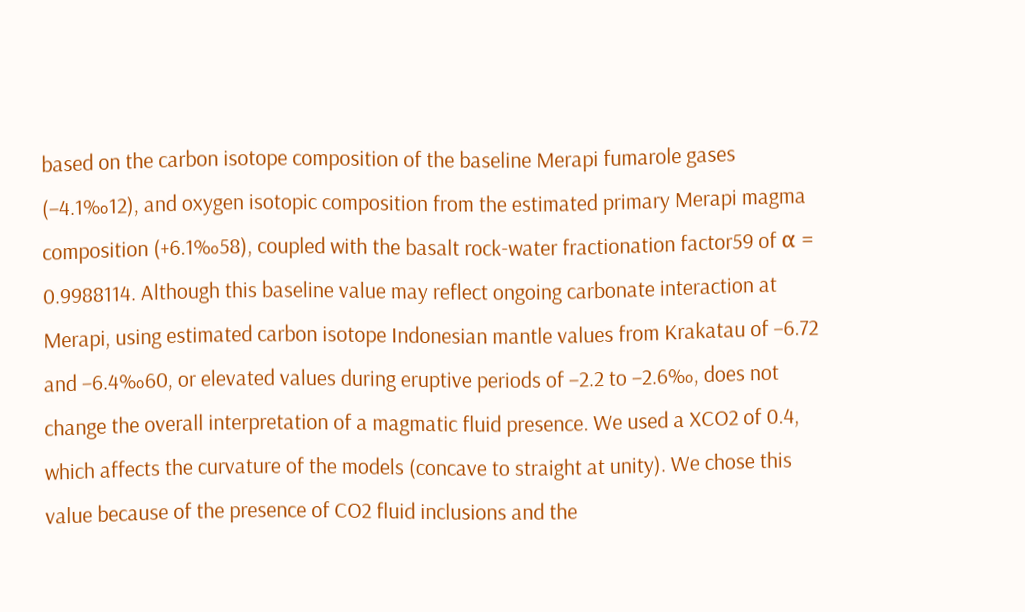based on the carbon isotope composition of the baseline Merapi fumarole gases (−4.1‰12), and oxygen isotopic composition from the estimated primary Merapi magma composition (+6.1‰58), coupled with the basalt rock-water fractionation factor59 of α = 0.9988114. Although this baseline value may reflect ongoing carbonate interaction at Merapi, using estimated carbon isotope Indonesian mantle values from Krakatau of −6.72 and −6.4‰60, or elevated values during eruptive periods of −2.2 to −2.6‰, does not change the overall interpretation of a magmatic fluid presence. We used a XCO2 of 0.4, which affects the curvature of the models (concave to straight at unity). We chose this value because of the presence of CO2 fluid inclusions and the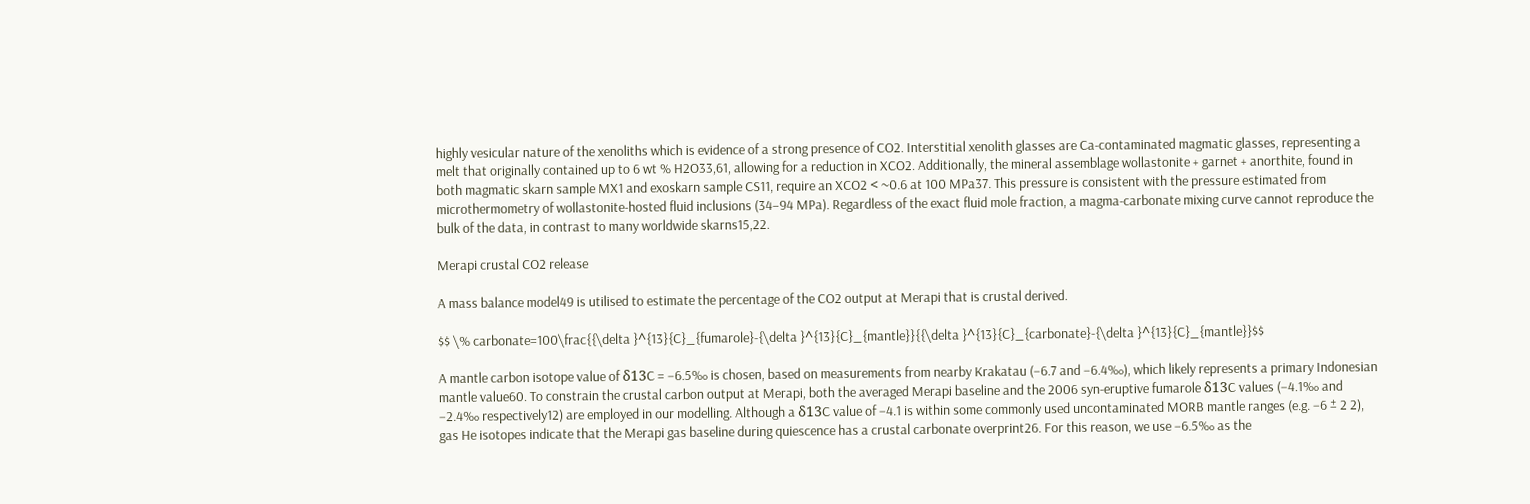highly vesicular nature of the xenoliths which is evidence of a strong presence of CO2. Interstitial xenolith glasses are Ca-contaminated magmatic glasses, representing a melt that originally contained up to 6 wt % H2O33,61, allowing for a reduction in XCO2. Additionally, the mineral assemblage wollastonite + garnet + anorthite, found in both magmatic skarn sample MX1 and exoskarn sample CS11, require an XCO2 < ~0.6 at 100 MPa37. This pressure is consistent with the pressure estimated from microthermometry of wollastonite-hosted fluid inclusions (34–94 MPa). Regardless of the exact fluid mole fraction, a magma-carbonate mixing curve cannot reproduce the bulk of the data, in contrast to many worldwide skarns15,22.

Merapi crustal CO2 release

A mass balance model49 is utilised to estimate the percentage of the CO2 output at Merapi that is crustal derived.

$$ \% carbonate=100\frac{{\delta }^{13}{C}_{fumarole}-{\delta }^{13}{C}_{mantle}}{{\delta }^{13}{C}_{carbonate}-{\delta }^{13}{C}_{mantle}}$$

A mantle carbon isotope value of δ13C = −6.5‰ is chosen, based on measurements from nearby Krakatau (−6.7 and −6.4‰), which likely represents a primary Indonesian mantle value60. To constrain the crustal carbon output at Merapi, both the averaged Merapi baseline and the 2006 syn-eruptive fumarole δ13C values (−4.1‰ and −2.4‰ respectively12) are employed in our modelling. Although a δ13C value of −4.1 is within some commonly used uncontaminated MORB mantle ranges (e.g. −6 ± 2 2), gas He isotopes indicate that the Merapi gas baseline during quiescence has a crustal carbonate overprint26. For this reason, we use −6.5‰ as the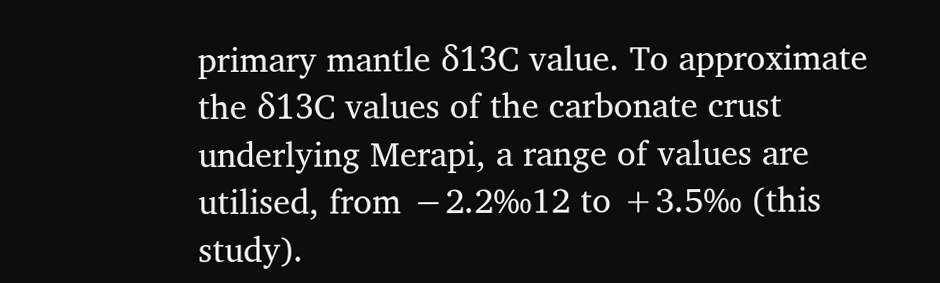primary mantle δ13C value. To approximate the δ13C values of the carbonate crust underlying Merapi, a range of values are utilised, from −2.2‰12 to +3.5‰ (this study).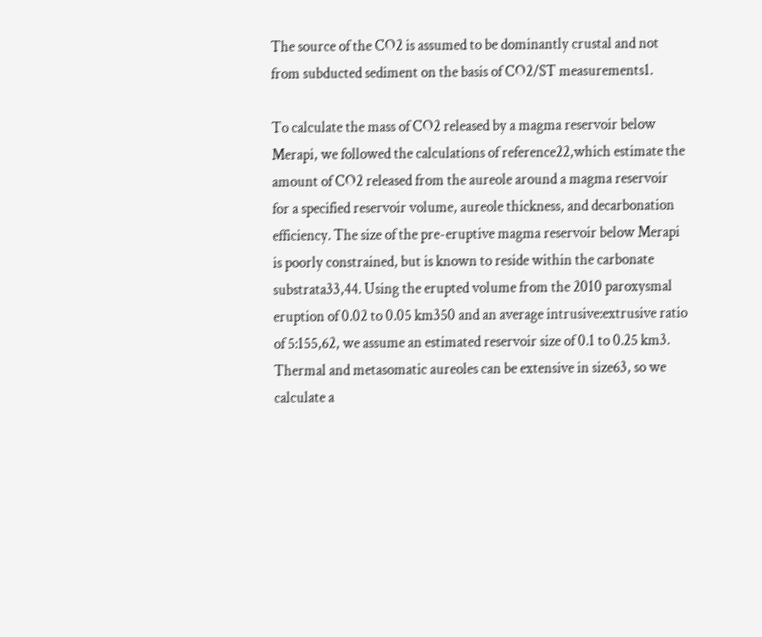The source of the CO2 is assumed to be dominantly crustal and not from subducted sediment on the basis of CO2/ST measurements1.

To calculate the mass of CO2 released by a magma reservoir below Merapi, we followed the calculations of reference22,which estimate the amount of CO2 released from the aureole around a magma reservoir for a specified reservoir volume, aureole thickness, and decarbonation efficiency. The size of the pre-eruptive magma reservoir below Merapi is poorly constrained, but is known to reside within the carbonate substrata33,44. Using the erupted volume from the 2010 paroxysmal eruption of 0.02 to 0.05 km350 and an average intrusive:extrusive ratio of 5:155,62, we assume an estimated reservoir size of 0.1 to 0.25 km3. Thermal and metasomatic aureoles can be extensive in size63, so we calculate a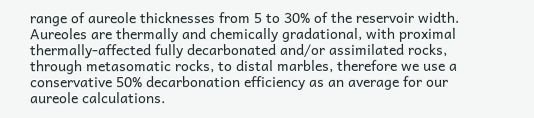range of aureole thicknesses from 5 to 30% of the reservoir width. Aureoles are thermally and chemically gradational, with proximal thermally-affected fully decarbonated and/or assimilated rocks, through metasomatic rocks, to distal marbles, therefore we use a conservative 50% decarbonation efficiency as an average for our aureole calculations.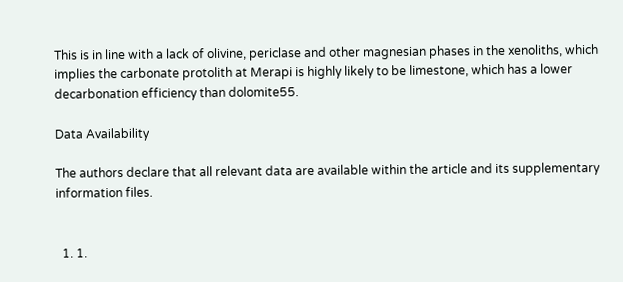This is in line with a lack of olivine, periclase and other magnesian phases in the xenoliths, which implies the carbonate protolith at Merapi is highly likely to be limestone, which has a lower decarbonation efficiency than dolomite55.

Data Availability

The authors declare that all relevant data are available within the article and its supplementary information files.


  1. 1.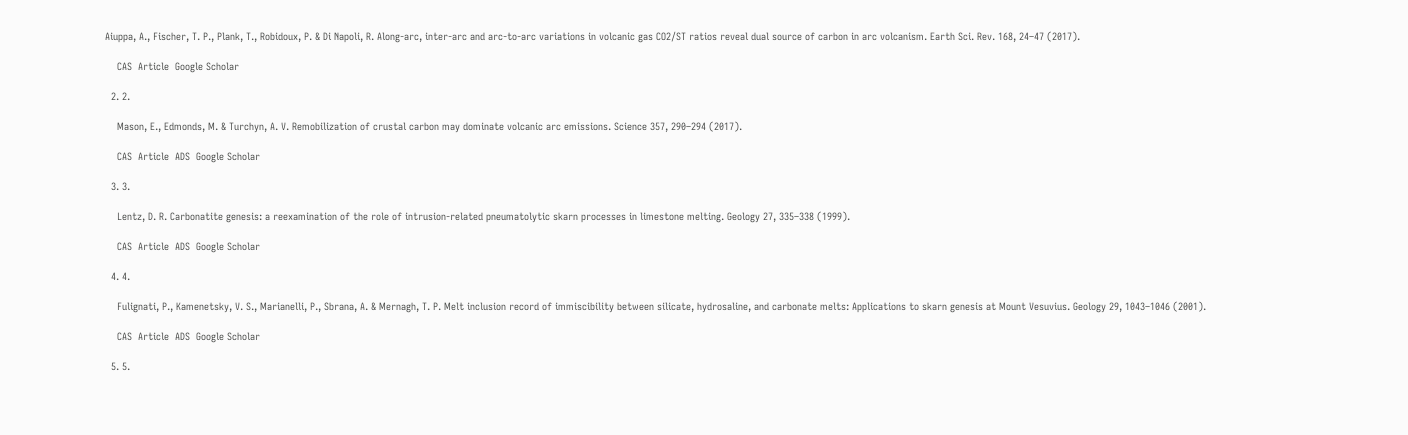Aiuppa, A., Fischer, T. P., Plank, T., Robidoux, P. & Di Napoli, R. Along-arc, inter-arc and arc-to-arc variations in volcanic gas CO2/ST ratios reveal dual source of carbon in arc volcanism. Earth Sci. Rev. 168, 24–47 (2017).

    CAS  Article  Google Scholar

  2. 2.

    Mason, E., Edmonds, M. & Turchyn, A. V. Remobilization of crustal carbon may dominate volcanic arc emissions. Science 357, 290–294 (2017).

    CAS  Article  ADS  Google Scholar

  3. 3.

    Lentz, D. R. Carbonatite genesis: a reexamination of the role of intrusion-related pneumatolytic skarn processes in limestone melting. Geology 27, 335–338 (1999).

    CAS  Article  ADS  Google Scholar

  4. 4.

    Fulignati, P., Kamenetsky, V. S., Marianelli, P., Sbrana, A. & Mernagh, T. P. Melt inclusion record of immiscibility between silicate, hydrosaline, and carbonate melts: Applications to skarn genesis at Mount Vesuvius. Geology 29, 1043–1046 (2001).

    CAS  Article  ADS  Google Scholar

  5. 5.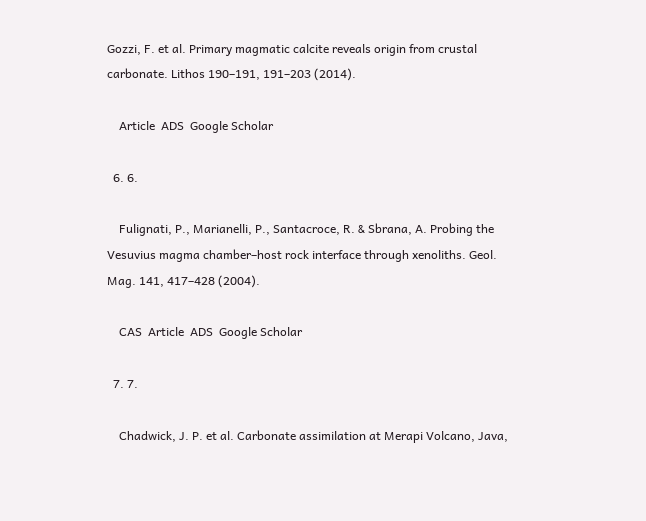Gozzi, F. et al. Primary magmatic calcite reveals origin from crustal carbonate. Lithos 190–191, 191–203 (2014).

    Article  ADS  Google Scholar

  6. 6.

    Fulignati, P., Marianelli, P., Santacroce, R. & Sbrana, A. Probing the Vesuvius magma chamber–host rock interface through xenoliths. Geol. Mag. 141, 417–428 (2004).

    CAS  Article  ADS  Google Scholar

  7. 7.

    Chadwick, J. P. et al. Carbonate assimilation at Merapi Volcano, Java,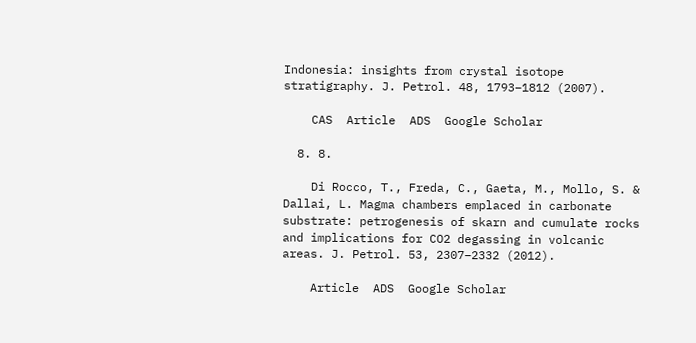Indonesia: insights from crystal isotope stratigraphy. J. Petrol. 48, 1793–1812 (2007).

    CAS  Article  ADS  Google Scholar

  8. 8.

    Di Rocco, T., Freda, C., Gaeta, M., Mollo, S. & Dallai, L. Magma chambers emplaced in carbonate substrate: petrogenesis of skarn and cumulate rocks and implications for CO2 degassing in volcanic areas. J. Petrol. 53, 2307–2332 (2012).

    Article  ADS  Google Scholar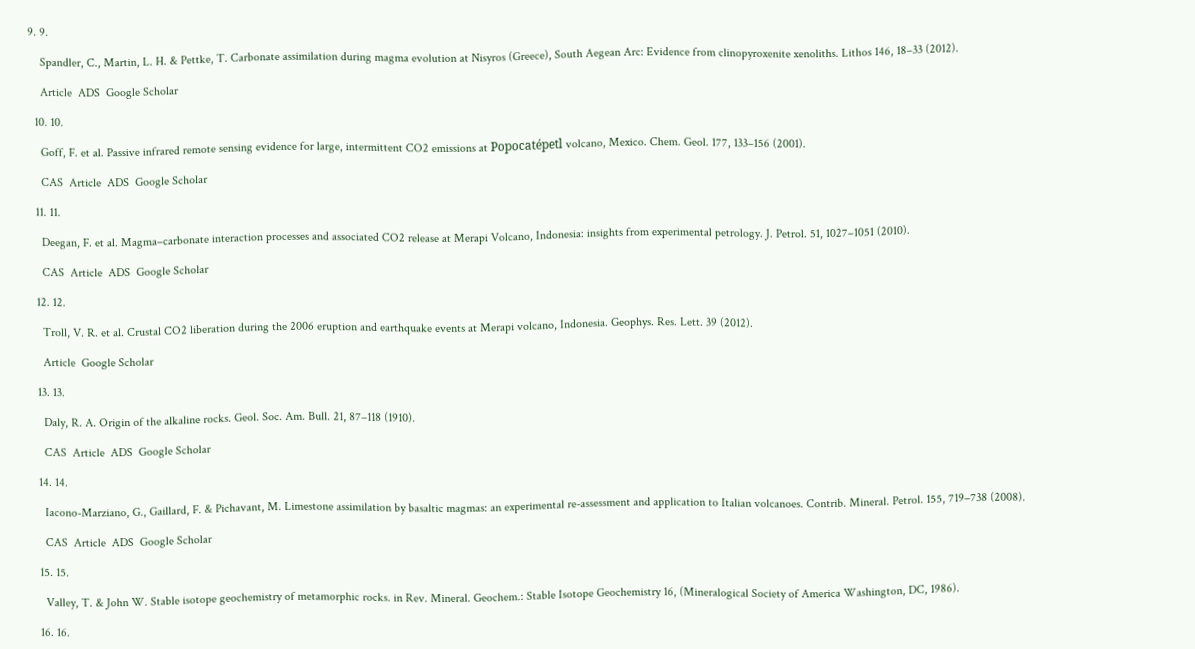9. 9.

    Spandler, C., Martin, L. H. & Pettke, T. Carbonate assimilation during magma evolution at Nisyros (Greece), South Aegean Arc: Evidence from clinopyroxenite xenoliths. Lithos 146, 18–33 (2012).

    Article  ADS  Google Scholar

  10. 10.

    Goff, F. et al. Passive infrared remote sensing evidence for large, intermittent CO2 emissions at Popocatépetl volcano, Mexico. Chem. Geol. 177, 133–156 (2001).

    CAS  Article  ADS  Google Scholar

  11. 11.

    Deegan, F. et al. Magma–carbonate interaction processes and associated CO2 release at Merapi Volcano, Indonesia: insights from experimental petrology. J. Petrol. 51, 1027–1051 (2010).

    CAS  Article  ADS  Google Scholar

  12. 12.

    Troll, V. R. et al. Crustal CO2 liberation during the 2006 eruption and earthquake events at Merapi volcano, Indonesia. Geophys. Res. Lett. 39 (2012).

    Article  Google Scholar

  13. 13.

    Daly, R. A. Origin of the alkaline rocks. Geol. Soc. Am. Bull. 21, 87–118 (1910).

    CAS  Article  ADS  Google Scholar

  14. 14.

    Iacono-Marziano, G., Gaillard, F. & Pichavant, M. Limestone assimilation by basaltic magmas: an experimental re-assessment and application to Italian volcanoes. Contrib. Mineral. Petrol. 155, 719–738 (2008).

    CAS  Article  ADS  Google Scholar

  15. 15.

    Valley, T. & John W. Stable isotope geochemistry of metamorphic rocks. in Rev. Mineral. Geochem.: Stable Isotope Geochemistry 16, (Mineralogical Society of America Washington, DC, 1986).

  16. 16.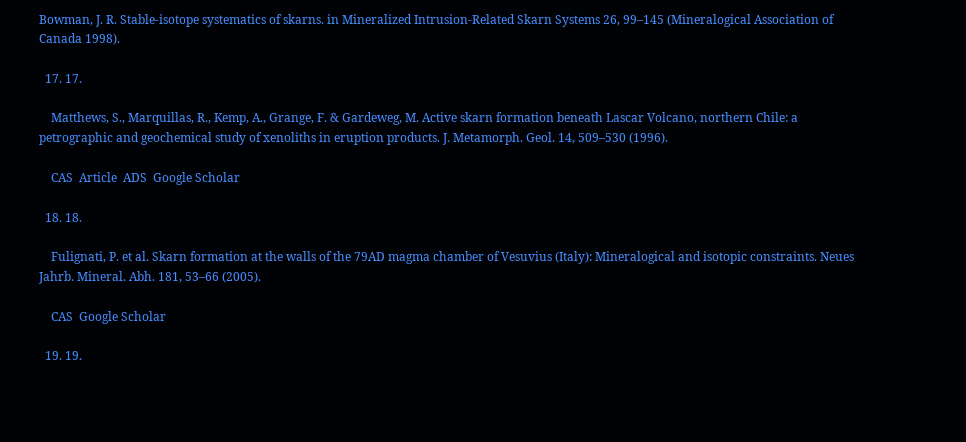Bowman, J. R. Stable-isotope systematics of skarns. in Mineralized Intrusion-Related Skarn Systems 26, 99–145 (Mineralogical Association of Canada 1998).

  17. 17.

    Matthews, S., Marquillas, R., Kemp, A., Grange, F. & Gardeweg, M. Active skarn formation beneath Lascar Volcano, northern Chile: a petrographic and geochemical study of xenoliths in eruption products. J. Metamorph. Geol. 14, 509–530 (1996).

    CAS  Article  ADS  Google Scholar

  18. 18.

    Fulignati, P. et al. Skarn formation at the walls of the 79AD magma chamber of Vesuvius (Italy): Mineralogical and isotopic constraints. Neues Jahrb. Mineral. Abh. 181, 53–66 (2005).

    CAS  Google Scholar

  19. 19.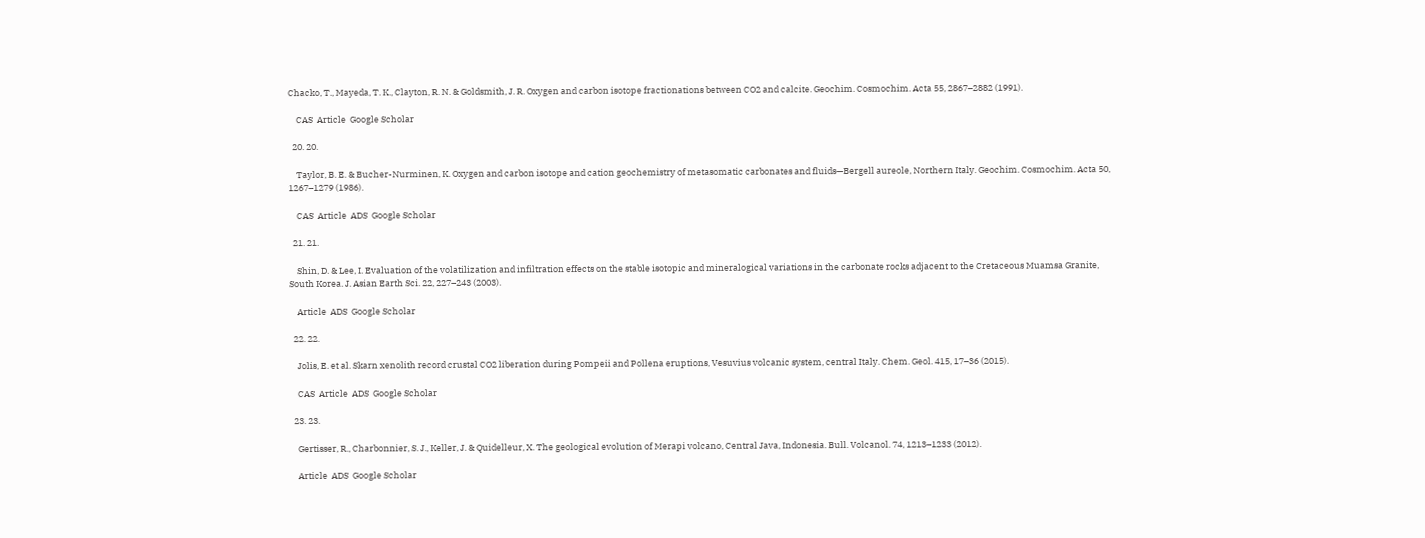Chacko, T., Mayeda, T. K., Clayton, R. N. & Goldsmith, J. R. Oxygen and carbon isotope fractionations between CO2 and calcite. Geochim. Cosmochim. Acta 55, 2867–2882 (1991).

    CAS  Article  Google Scholar

  20. 20.

    Taylor, B. E. & Bucher-Nurminen, K. Oxygen and carbon isotope and cation geochemistry of metasomatic carbonates and fluids—Bergell aureole, Northern Italy. Geochim. Cosmochim. Acta 50, 1267–1279 (1986).

    CAS  Article  ADS  Google Scholar

  21. 21.

    Shin, D. & Lee, I. Evaluation of the volatilization and infiltration effects on the stable isotopic and mineralogical variations in the carbonate rocks adjacent to the Cretaceous Muamsa Granite, South Korea. J. Asian Earth Sci. 22, 227–243 (2003).

    Article  ADS  Google Scholar

  22. 22.

    Jolis, E. et al. Skarn xenolith record crustal CO2 liberation during Pompeii and Pollena eruptions, Vesuvius volcanic system, central Italy. Chem. Geol. 415, 17–36 (2015).

    CAS  Article  ADS  Google Scholar

  23. 23.

    Gertisser, R., Charbonnier, S. J., Keller, J. & Quidelleur, X. The geological evolution of Merapi volcano, Central Java, Indonesia. Bull. Volcanol. 74, 1213–1233 (2012).

    Article  ADS  Google Scholar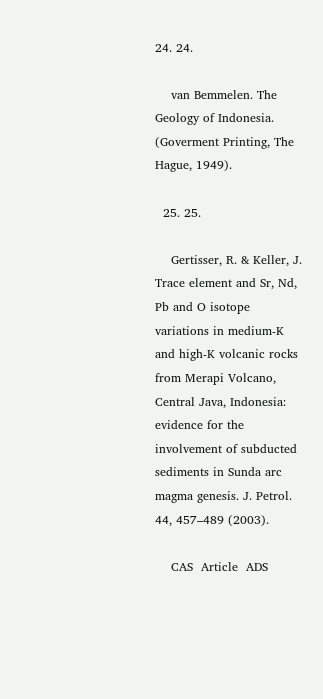24. 24.

    van Bemmelen. The Geology of Indonesia. (Goverment Printing, The Hague, 1949).

  25. 25.

    Gertisser, R. & Keller, J. Trace element and Sr, Nd, Pb and O isotope variations in medium-K and high-K volcanic rocks from Merapi Volcano, Central Java, Indonesia: evidence for the involvement of subducted sediments in Sunda arc magma genesis. J. Petrol. 44, 457–489 (2003).

    CAS  Article  ADS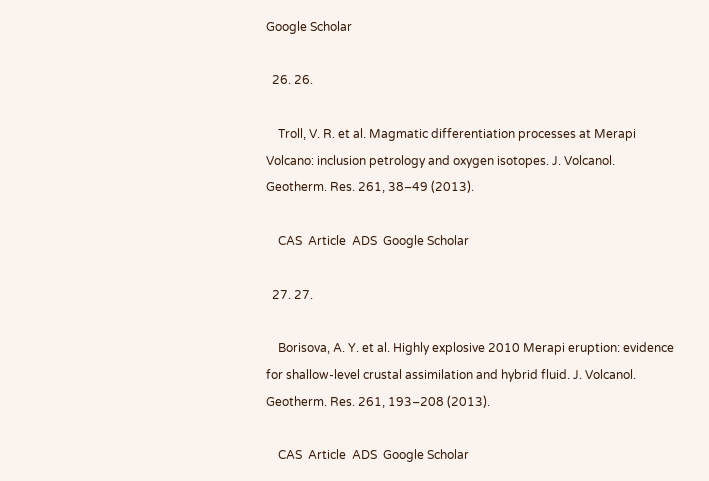Google Scholar

  26. 26.

    Troll, V. R. et al. Magmatic differentiation processes at Merapi Volcano: inclusion petrology and oxygen isotopes. J. Volcanol. Geotherm. Res. 261, 38–49 (2013).

    CAS  Article  ADS  Google Scholar

  27. 27.

    Borisova, A. Y. et al. Highly explosive 2010 Merapi eruption: evidence for shallow-level crustal assimilation and hybrid fluid. J. Volcanol. Geotherm. Res. 261, 193–208 (2013).

    CAS  Article  ADS  Google Scholar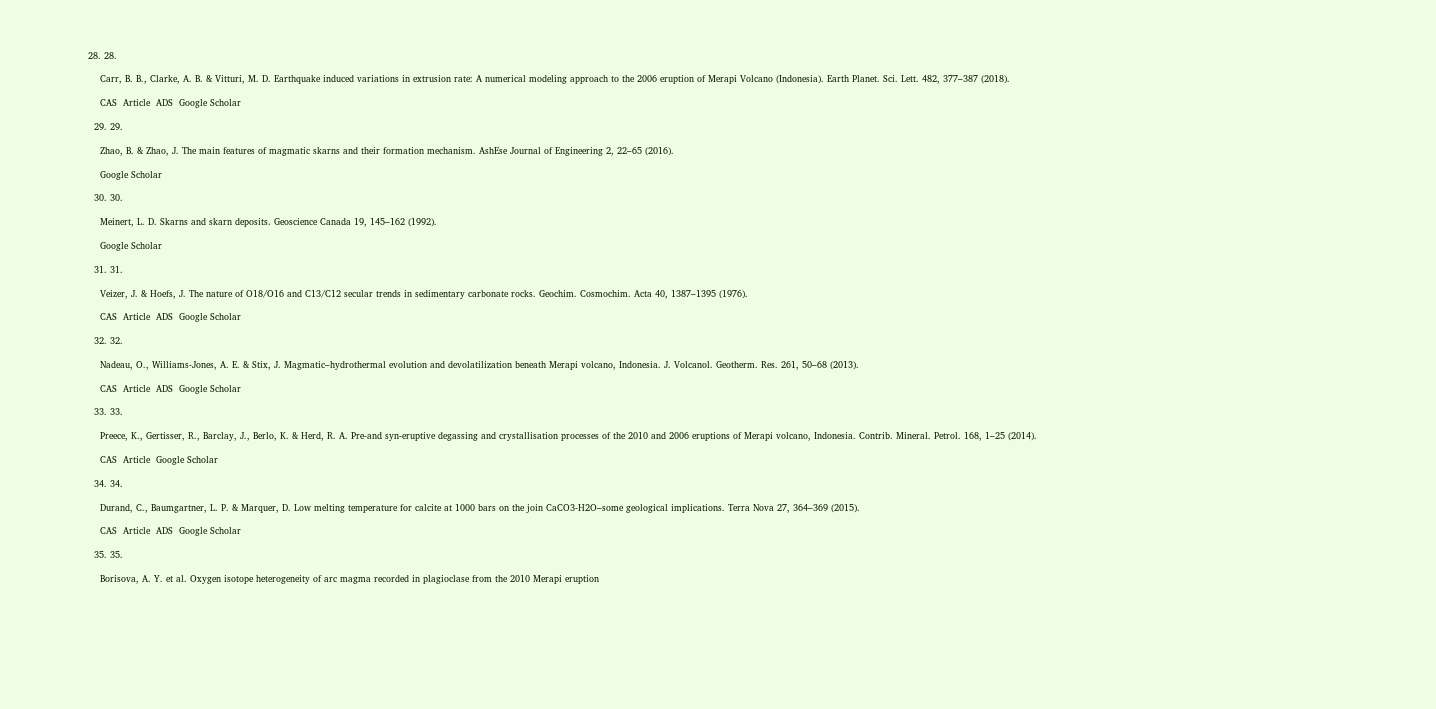28. 28.

    Carr, B. B., Clarke, A. B. & Vitturi, M. D. Earthquake induced variations in extrusion rate: A numerical modeling approach to the 2006 eruption of Merapi Volcano (Indonesia). Earth Planet. Sci. Lett. 482, 377–387 (2018).

    CAS  Article  ADS  Google Scholar

  29. 29.

    Zhao, B. & Zhao, J. The main features of magmatic skarns and their formation mechanism. AshEse Journal of Engineering 2, 22–65 (2016).

    Google Scholar

  30. 30.

    Meinert, L. D. Skarns and skarn deposits. Geoscience Canada 19, 145–162 (1992).

    Google Scholar

  31. 31.

    Veizer, J. & Hoefs, J. The nature of O18/O16 and C13/C12 secular trends in sedimentary carbonate rocks. Geochim. Cosmochim. Acta 40, 1387–1395 (1976).

    CAS  Article  ADS  Google Scholar

  32. 32.

    Nadeau, O., Williams-Jones, A. E. & Stix, J. Magmatic–hydrothermal evolution and devolatilization beneath Merapi volcano, Indonesia. J. Volcanol. Geotherm. Res. 261, 50–68 (2013).

    CAS  Article  ADS  Google Scholar

  33. 33.

    Preece, K., Gertisser, R., Barclay, J., Berlo, K. & Herd, R. A. Pre-and syn-eruptive degassing and crystallisation processes of the 2010 and 2006 eruptions of Merapi volcano, Indonesia. Contrib. Mineral. Petrol. 168, 1–25 (2014).

    CAS  Article  Google Scholar

  34. 34.

    Durand, C., Baumgartner, L. P. & Marquer, D. Low melting temperature for calcite at 1000 bars on the join CaCO3-H2O–some geological implications. Terra Nova 27, 364–369 (2015).

    CAS  Article  ADS  Google Scholar

  35. 35.

    Borisova, A. Y. et al. Oxygen isotope heterogeneity of arc magma recorded in plagioclase from the 2010 Merapi eruption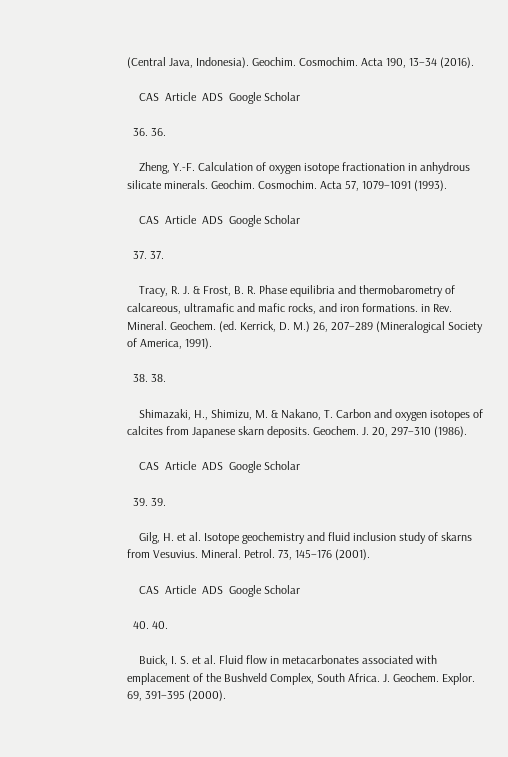(Central Java, Indonesia). Geochim. Cosmochim. Acta 190, 13–34 (2016).

    CAS  Article  ADS  Google Scholar

  36. 36.

    Zheng, Y.-F. Calculation of oxygen isotope fractionation in anhydrous silicate minerals. Geochim. Cosmochim. Acta 57, 1079–1091 (1993).

    CAS  Article  ADS  Google Scholar

  37. 37.

    Tracy, R. J. & Frost, B. R. Phase equilibria and thermobarometry of calcareous, ultramafic and mafic rocks, and iron formations. in Rev. Mineral. Geochem. (ed. Kerrick, D. M.) 26, 207–289 (Mineralogical Society of America, 1991).

  38. 38.

    Shimazaki, H., Shimizu, M. & Nakano, T. Carbon and oxygen isotopes of calcites from Japanese skarn deposits. Geochem. J. 20, 297–310 (1986).

    CAS  Article  ADS  Google Scholar

  39. 39.

    Gilg, H. et al. Isotope geochemistry and fluid inclusion study of skarns from Vesuvius. Mineral. Petrol. 73, 145–176 (2001).

    CAS  Article  ADS  Google Scholar

  40. 40.

    Buick, I. S. et al. Fluid flow in metacarbonates associated with emplacement of the Bushveld Complex, South Africa. J. Geochem. Explor. 69, 391–395 (2000).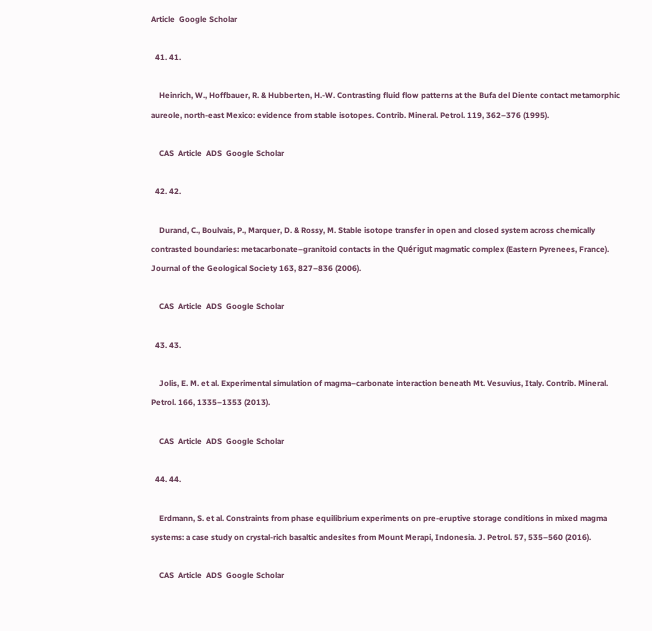Article  Google Scholar

  41. 41.

    Heinrich, W., Hoffbauer, R. & Hubberten, H.-W. Contrasting fluid flow patterns at the Bufa del Diente contact metamorphic aureole, north-east Mexico: evidence from stable isotopes. Contrib. Mineral. Petrol. 119, 362–376 (1995).

    CAS  Article  ADS  Google Scholar

  42. 42.

    Durand, C., Boulvais, P., Marquer, D. & Rossy, M. Stable isotope transfer in open and closed system across chemically contrasted boundaries: metacarbonate–granitoid contacts in the Quérigut magmatic complex (Eastern Pyrenees, France). Journal of the Geological Society 163, 827–836 (2006).

    CAS  Article  ADS  Google Scholar

  43. 43.

    Jolis, E. M. et al. Experimental simulation of magma–carbonate interaction beneath Mt. Vesuvius, Italy. Contrib. Mineral. Petrol. 166, 1335–1353 (2013).

    CAS  Article  ADS  Google Scholar

  44. 44.

    Erdmann, S. et al. Constraints from phase equilibrium experiments on pre-eruptive storage conditions in mixed magma systems: a case study on crystal-rich basaltic andesites from Mount Merapi, Indonesia. J. Petrol. 57, 535–560 (2016).

    CAS  Article  ADS  Google Scholar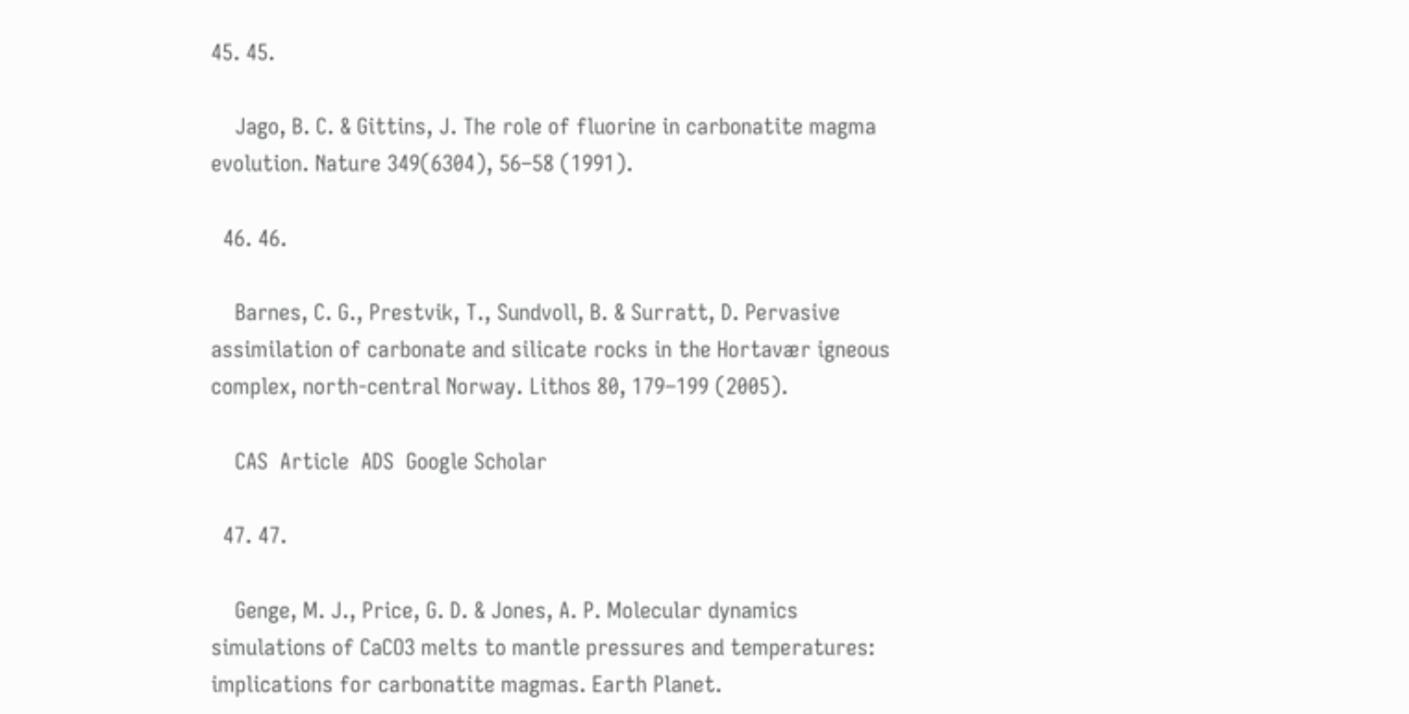45. 45.

    Jago, B. C. & Gittins, J. The role of fluorine in carbonatite magma evolution. Nature 349(6304), 56–58 (1991).

  46. 46.

    Barnes, C. G., Prestvik, T., Sundvoll, B. & Surratt, D. Pervasive assimilation of carbonate and silicate rocks in the Hortavær igneous complex, north-central Norway. Lithos 80, 179–199 (2005).

    CAS  Article  ADS  Google Scholar

  47. 47.

    Genge, M. J., Price, G. D. & Jones, A. P. Molecular dynamics simulations of CaCO3 melts to mantle pressures and temperatures: implications for carbonatite magmas. Earth Planet.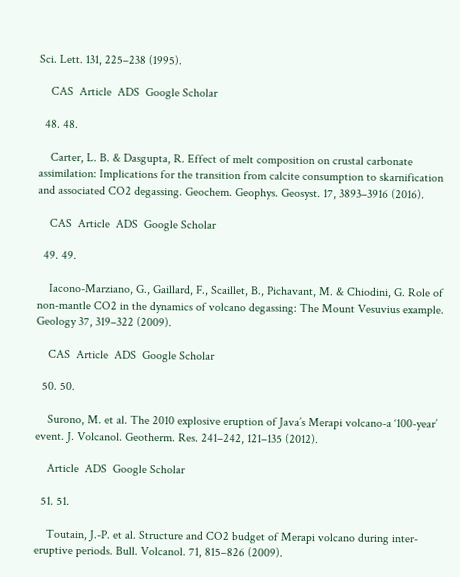Sci. Lett. 131, 225–238 (1995).

    CAS  Article  ADS  Google Scholar

  48. 48.

    Carter, L. B. & Dasgupta, R. Effect of melt composition on crustal carbonate assimilation: Implications for the transition from calcite consumption to skarnification and associated CO2 degassing. Geochem. Geophys. Geosyst. 17, 3893–3916 (2016).

    CAS  Article  ADS  Google Scholar

  49. 49.

    Iacono-Marziano, G., Gaillard, F., Scaillet, B., Pichavant, M. & Chiodini, G. Role of non-mantle CO2 in the dynamics of volcano degassing: The Mount Vesuvius example. Geology 37, 319–322 (2009).

    CAS  Article  ADS  Google Scholar

  50. 50.

    Surono, M. et al. The 2010 explosive eruption of Java’s Merapi volcano-a ‘100-year’ event. J. Volcanol. Geotherm. Res. 241–242, 121–135 (2012).

    Article  ADS  Google Scholar

  51. 51.

    Toutain, J.-P. et al. Structure and CO2 budget of Merapi volcano during inter-eruptive periods. Bull. Volcanol. 71, 815–826 (2009).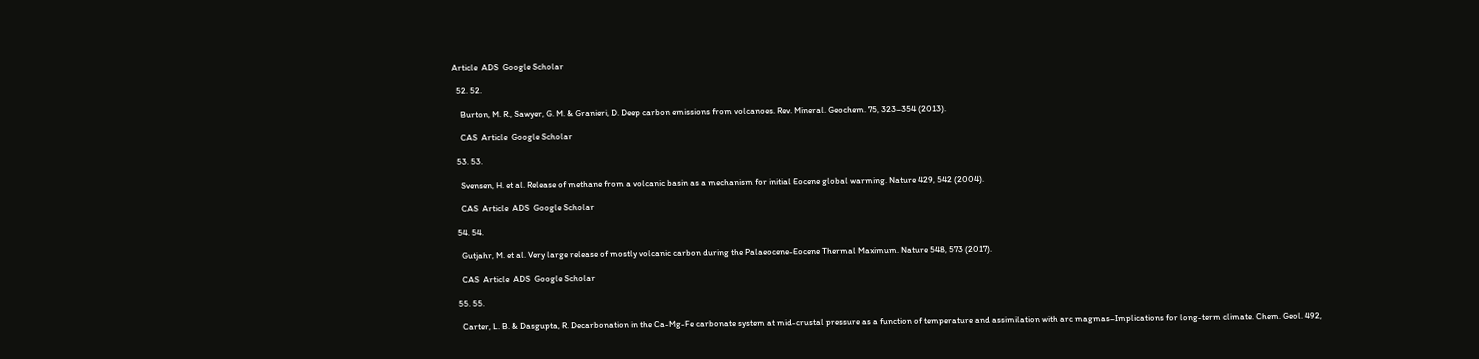Article  ADS  Google Scholar

  52. 52.

    Burton, M. R., Sawyer, G. M. & Granieri, D. Deep carbon emissions from volcanoes. Rev. Mineral. Geochem. 75, 323–354 (2013).

    CAS  Article  Google Scholar

  53. 53.

    Svensen, H. et al. Release of methane from a volcanic basin as a mechanism for initial Eocene global warming. Nature 429, 542 (2004).

    CAS  Article  ADS  Google Scholar

  54. 54.

    Gutjahr, M. et al. Very large release of mostly volcanic carbon during the Palaeocene-Eocene Thermal Maximum. Nature 548, 573 (2017).

    CAS  Article  ADS  Google Scholar

  55. 55.

    Carter, L. B. & Dasgupta, R. Decarbonation in the Ca-Mg-Fe carbonate system at mid-crustal pressure as a function of temperature and assimilation with arc magmas–Implications for long-term climate. Chem. Geol. 492,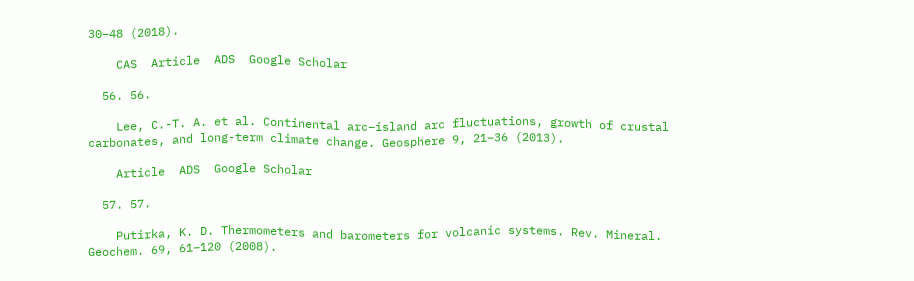30–48 (2018).

    CAS  Article  ADS  Google Scholar

  56. 56.

    Lee, C.-T. A. et al. Continental arc–island arc fluctuations, growth of crustal carbonates, and long-term climate change. Geosphere 9, 21–36 (2013).

    Article  ADS  Google Scholar

  57. 57.

    Putirka, K. D. Thermometers and barometers for volcanic systems. Rev. Mineral. Geochem. 69, 61–120 (2008).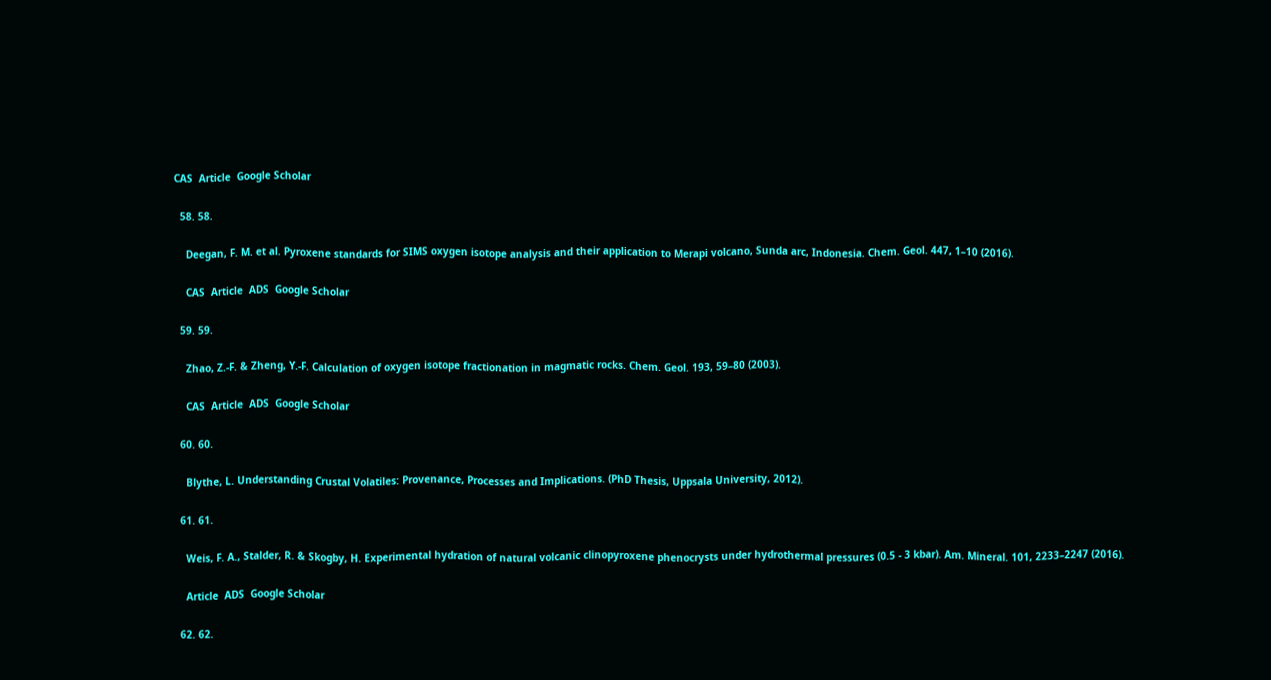CAS  Article  Google Scholar

  58. 58.

    Deegan, F. M. et al. Pyroxene standards for SIMS oxygen isotope analysis and their application to Merapi volcano, Sunda arc, Indonesia. Chem. Geol. 447, 1–10 (2016).

    CAS  Article  ADS  Google Scholar

  59. 59.

    Zhao, Z.-F. & Zheng, Y.-F. Calculation of oxygen isotope fractionation in magmatic rocks. Chem. Geol. 193, 59–80 (2003).

    CAS  Article  ADS  Google Scholar

  60. 60.

    Blythe, L. Understanding Crustal Volatiles: Provenance, Processes and Implications. (PhD Thesis, Uppsala University, 2012).

  61. 61.

    Weis, F. A., Stalder, R. & Skogby, H. Experimental hydration of natural volcanic clinopyroxene phenocrysts under hydrothermal pressures (0.5 - 3 kbar). Am. Mineral. 101, 2233–2247 (2016).

    Article  ADS  Google Scholar

  62. 62.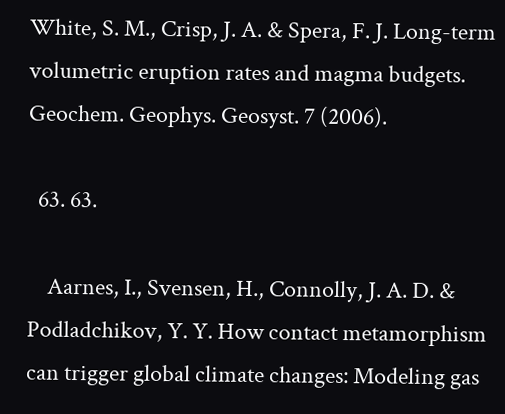White, S. M., Crisp, J. A. & Spera, F. J. Long-term volumetric eruption rates and magma budgets. Geochem. Geophys. Geosyst. 7 (2006).

  63. 63.

    Aarnes, I., Svensen, H., Connolly, J. A. D. & Podladchikov, Y. Y. How contact metamorphism can trigger global climate changes: Modeling gas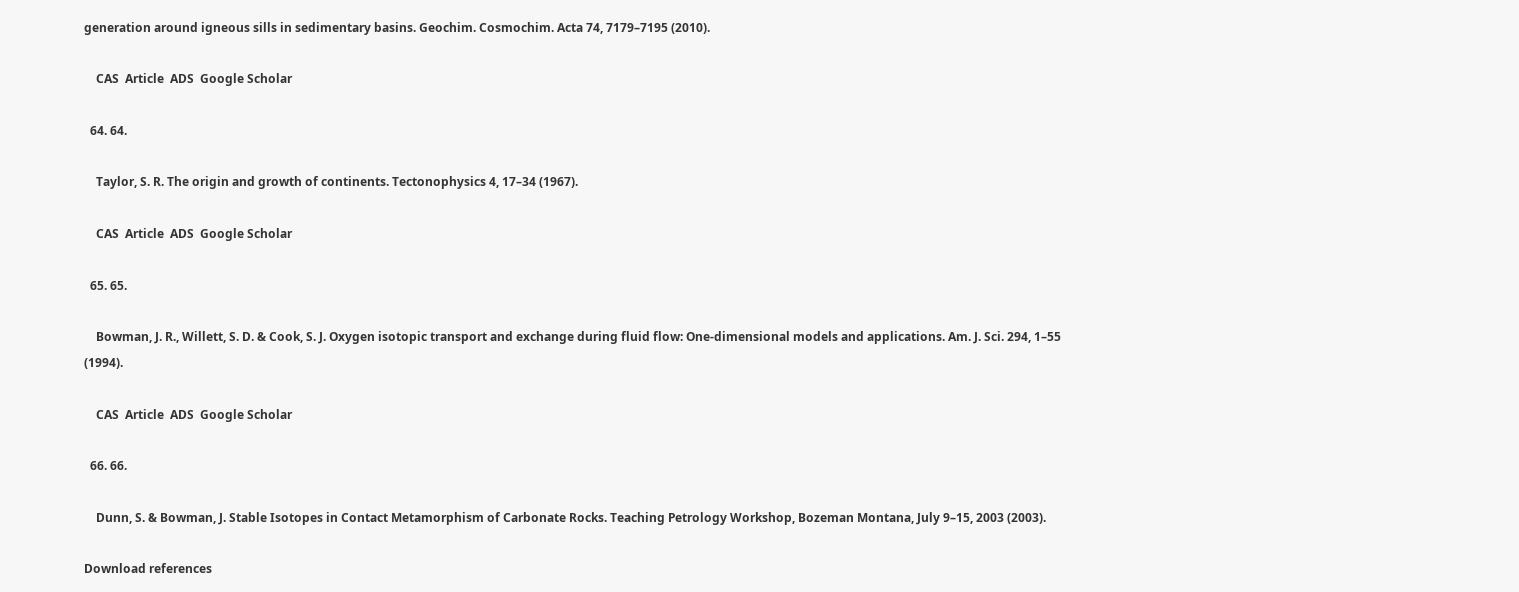generation around igneous sills in sedimentary basins. Geochim. Cosmochim. Acta 74, 7179–7195 (2010).

    CAS  Article  ADS  Google Scholar

  64. 64.

    Taylor, S. R. The origin and growth of continents. Tectonophysics 4, 17–34 (1967).

    CAS  Article  ADS  Google Scholar

  65. 65.

    Bowman, J. R., Willett, S. D. & Cook, S. J. Oxygen isotopic transport and exchange during fluid flow: One-dimensional models and applications. Am. J. Sci. 294, 1–55 (1994).

    CAS  Article  ADS  Google Scholar

  66. 66.

    Dunn, S. & Bowman, J. Stable Isotopes in Contact Metamorphism of Carbonate Rocks. Teaching Petrology Workshop, Bozeman Montana, July 9–15, 2003 (2003).

Download references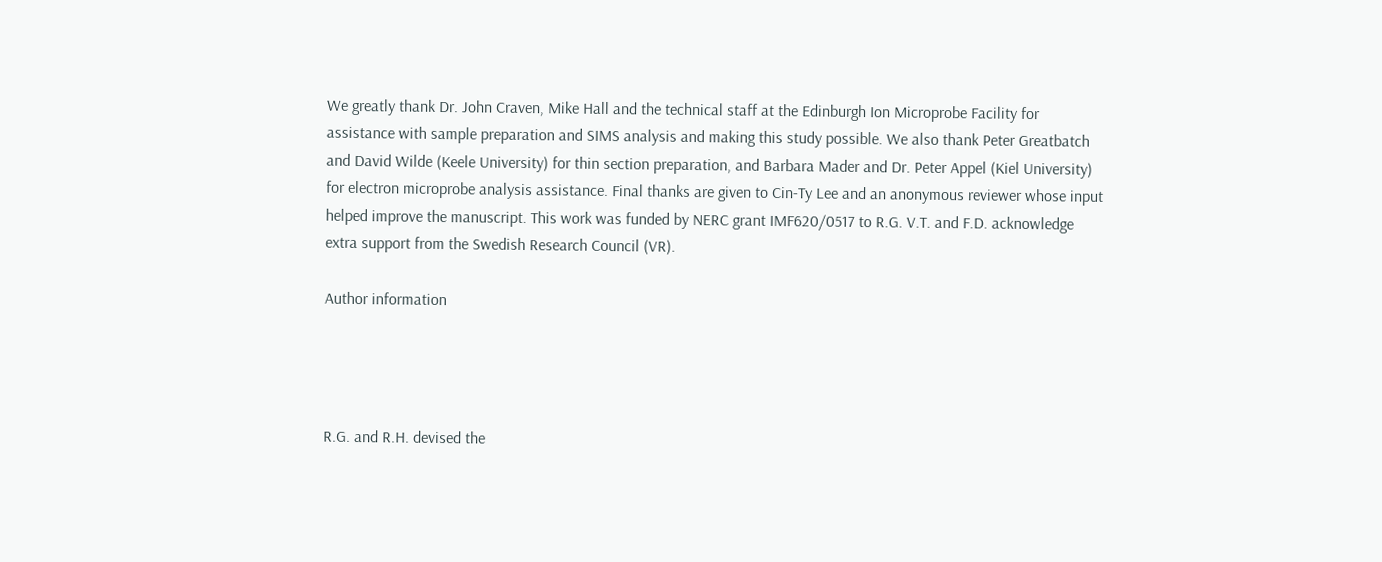We greatly thank Dr. John Craven, Mike Hall and the technical staff at the Edinburgh Ion Microprobe Facility for assistance with sample preparation and SIMS analysis and making this study possible. We also thank Peter Greatbatch and David Wilde (Keele University) for thin section preparation, and Barbara Mader and Dr. Peter Appel (Kiel University) for electron microprobe analysis assistance. Final thanks are given to Cin-Ty Lee and an anonymous reviewer whose input helped improve the manuscript. This work was funded by NERC grant IMF620/0517 to R.G. V.T. and F.D. acknowledge extra support from the Swedish Research Council (VR).

Author information




R.G. and R.H. devised the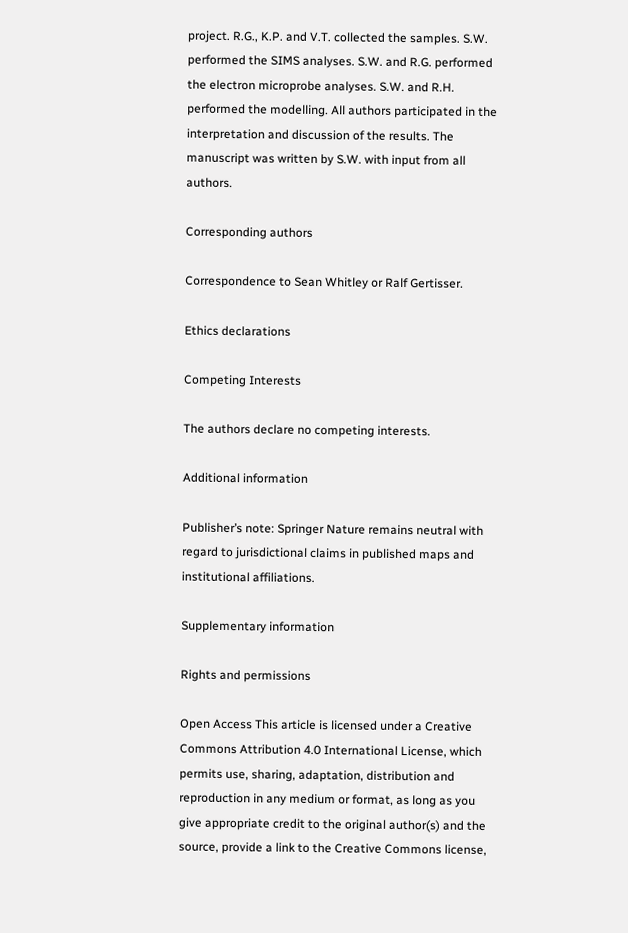project. R.G., K.P. and V.T. collected the samples. S.W. performed the SIMS analyses. S.W. and R.G. performed the electron microprobe analyses. S.W. and R.H. performed the modelling. All authors participated in the interpretation and discussion of the results. The manuscript was written by S.W. with input from all authors.

Corresponding authors

Correspondence to Sean Whitley or Ralf Gertisser.

Ethics declarations

Competing Interests

The authors declare no competing interests.

Additional information

Publisher’s note: Springer Nature remains neutral with regard to jurisdictional claims in published maps and institutional affiliations.

Supplementary information

Rights and permissions

Open Access This article is licensed under a Creative Commons Attribution 4.0 International License, which permits use, sharing, adaptation, distribution and reproduction in any medium or format, as long as you give appropriate credit to the original author(s) and the source, provide a link to the Creative Commons license,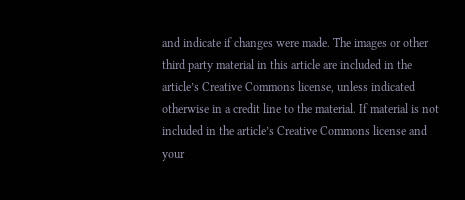and indicate if changes were made. The images or other third party material in this article are included in the article’s Creative Commons license, unless indicated otherwise in a credit line to the material. If material is not included in the article’s Creative Commons license and your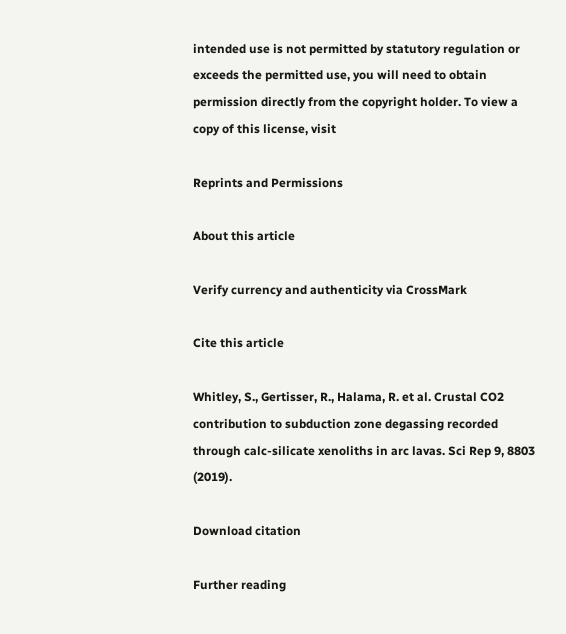intended use is not permitted by statutory regulation or exceeds the permitted use, you will need to obtain permission directly from the copyright holder. To view a copy of this license, visit

Reprints and Permissions

About this article

Verify currency and authenticity via CrossMark

Cite this article

Whitley, S., Gertisser, R., Halama, R. et al. Crustal CO2 contribution to subduction zone degassing recorded through calc-silicate xenoliths in arc lavas. Sci Rep 9, 8803 (2019).

Download citation

Further reading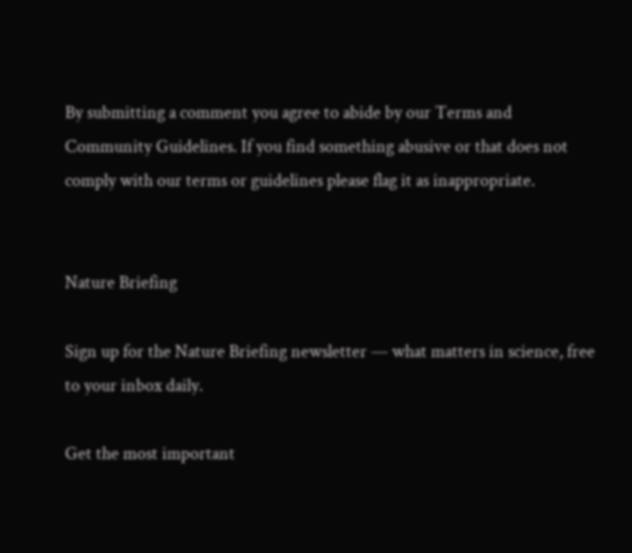By submitting a comment you agree to abide by our Terms and Community Guidelines. If you find something abusive or that does not comply with our terms or guidelines please flag it as inappropriate.


Nature Briefing

Sign up for the Nature Briefing newsletter — what matters in science, free to your inbox daily.

Get the most important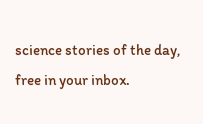science stories of the day, free in your inbox.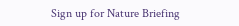Sign up for Nature Briefing